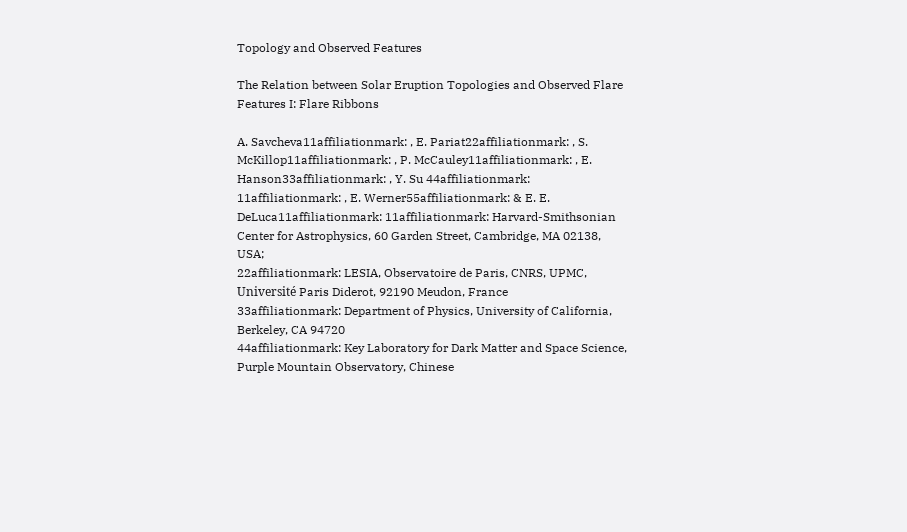Topology and Observed Features

The Relation between Solar Eruption Topologies and Observed Flare Features I: Flare Ribbons

A. Savcheva11affiliationmark: , E. Pariat22affiliationmark: , S. McKillop11affiliationmark: , P. McCauley11affiliationmark: , E. Hanson33affiliationmark: , Y. Su 44affiliationmark: 11affiliationmark: , E. Werner55affiliationmark: & E. E. DeLuca11affiliationmark: 11affiliationmark: Harvard-Smithsonian Center for Astrophysics, 60 Garden Street, Cambridge, MA 02138, USA;
22affiliationmark: LESIA, Observatoire de Paris, CNRS, UPMC, Université Paris Diderot, 92190 Meudon, France
33affiliationmark: Department of Physics, University of California, Berkeley, CA 94720
44affiliationmark: Key Laboratory for Dark Matter and Space Science, Purple Mountain Observatory, Chinese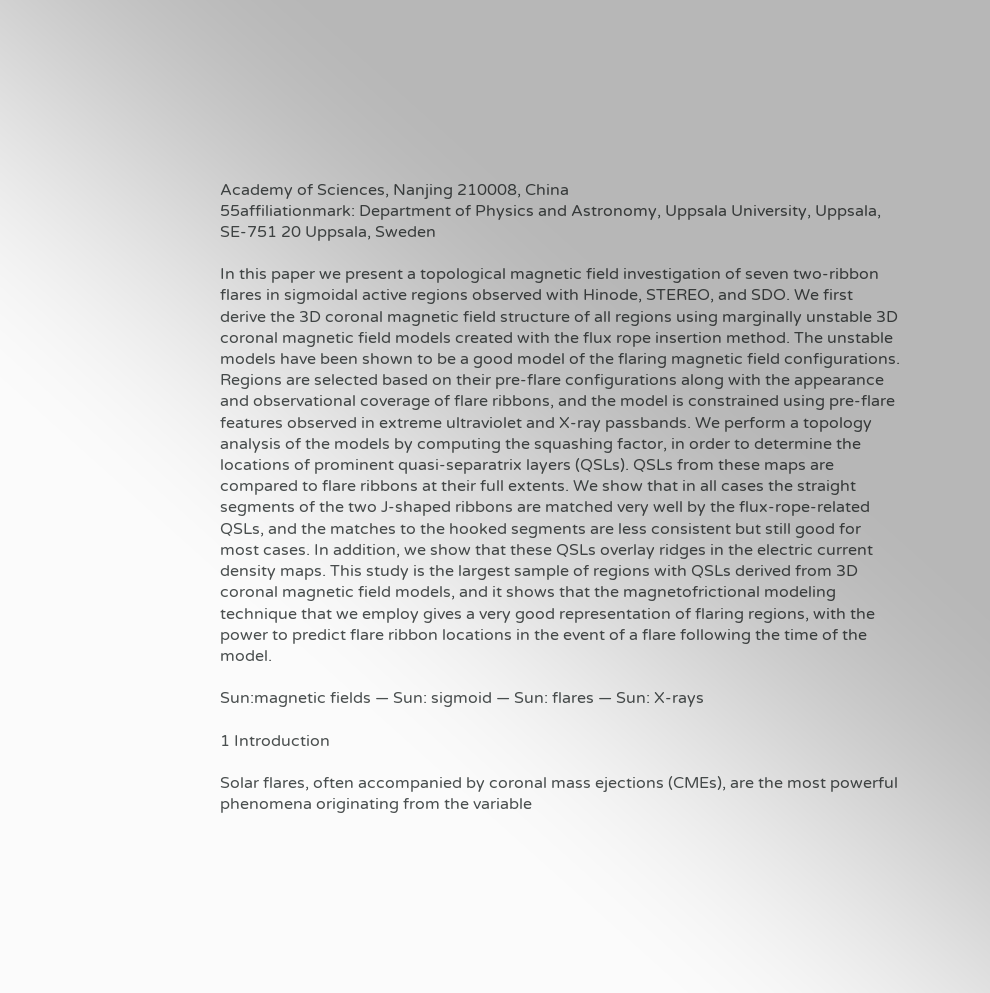Academy of Sciences, Nanjing 210008, China
55affiliationmark: Department of Physics and Astronomy, Uppsala University, Uppsala, SE-751 20 Uppsala, Sweden

In this paper we present a topological magnetic field investigation of seven two-ribbon flares in sigmoidal active regions observed with Hinode, STEREO, and SDO. We first derive the 3D coronal magnetic field structure of all regions using marginally unstable 3D coronal magnetic field models created with the flux rope insertion method. The unstable models have been shown to be a good model of the flaring magnetic field configurations. Regions are selected based on their pre-flare configurations along with the appearance and observational coverage of flare ribbons, and the model is constrained using pre-flare features observed in extreme ultraviolet and X-ray passbands. We perform a topology analysis of the models by computing the squashing factor, in order to determine the locations of prominent quasi-separatrix layers (QSLs). QSLs from these maps are compared to flare ribbons at their full extents. We show that in all cases the straight segments of the two J-shaped ribbons are matched very well by the flux-rope-related QSLs, and the matches to the hooked segments are less consistent but still good for most cases. In addition, we show that these QSLs overlay ridges in the electric current density maps. This study is the largest sample of regions with QSLs derived from 3D coronal magnetic field models, and it shows that the magnetofrictional modeling technique that we employ gives a very good representation of flaring regions, with the power to predict flare ribbon locations in the event of a flare following the time of the model.

Sun:magnetic fields — Sun: sigmoid — Sun: flares — Sun: X-rays

1 Introduction

Solar flares, often accompanied by coronal mass ejections (CMEs), are the most powerful phenomena originating from the variable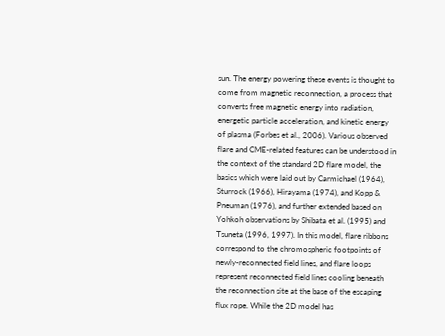sun. The energy powering these events is thought to come from magnetic reconnection, a process that converts free magnetic energy into radiation, energetic particle acceleration, and kinetic energy of plasma (Forbes et al., 2006). Various observed flare and CME-related features can be understood in the context of the standard 2D flare model, the basics which were laid out by Carmichael (1964), Sturrock (1966), Hirayama (1974), and Kopp & Pneuman (1976), and further extended based on Yohkoh observations by Shibata et al. (1995) and Tsuneta (1996, 1997). In this model, flare ribbons correspond to the chromospheric footpoints of newly-reconnected field lines, and flare loops represent reconnected field lines cooling beneath the reconnection site at the base of the escaping flux rope. While the 2D model has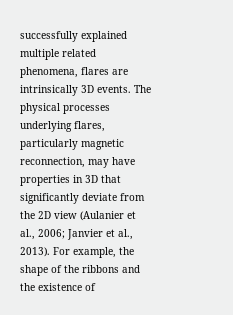successfully explained multiple related phenomena, flares are intrinsically 3D events. The physical processes underlying flares, particularly magnetic reconnection, may have properties in 3D that significantly deviate from the 2D view (Aulanier et al., 2006; Janvier et al., 2013). For example, the shape of the ribbons and the existence of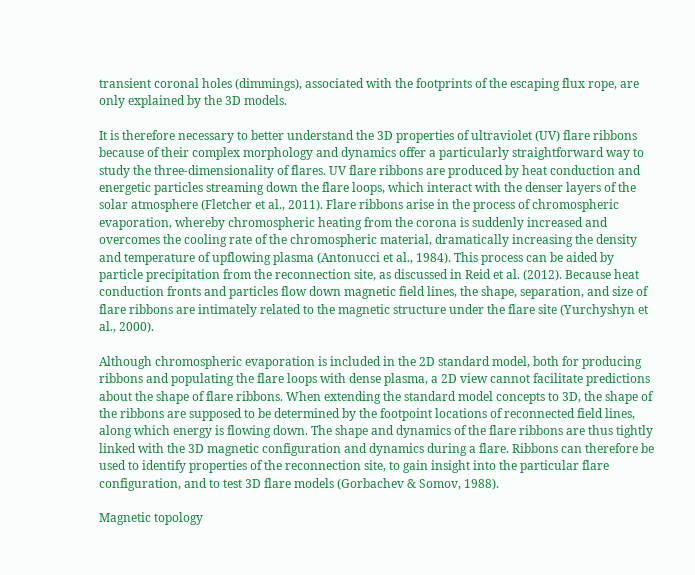transient coronal holes (dimmings), associated with the footprints of the escaping flux rope, are only explained by the 3D models.

It is therefore necessary to better understand the 3D properties of ultraviolet (UV) flare ribbons because of their complex morphology and dynamics offer a particularly straightforward way to study the three-dimensionality of flares. UV flare ribbons are produced by heat conduction and energetic particles streaming down the flare loops, which interact with the denser layers of the solar atmosphere (Fletcher et al., 2011). Flare ribbons arise in the process of chromospheric evaporation, whereby chromospheric heating from the corona is suddenly increased and overcomes the cooling rate of the chromospheric material, dramatically increasing the density and temperature of upflowing plasma (Antonucci et al., 1984). This process can be aided by particle precipitation from the reconnection site, as discussed in Reid et al. (2012). Because heat conduction fronts and particles flow down magnetic field lines, the shape, separation, and size of flare ribbons are intimately related to the magnetic structure under the flare site (Yurchyshyn et al., 2000).

Although chromospheric evaporation is included in the 2D standard model, both for producing ribbons and populating the flare loops with dense plasma, a 2D view cannot facilitate predictions about the shape of flare ribbons. When extending the standard model concepts to 3D, the shape of the ribbons are supposed to be determined by the footpoint locations of reconnected field lines, along which energy is flowing down. The shape and dynamics of the flare ribbons are thus tightly linked with the 3D magnetic configuration and dynamics during a flare. Ribbons can therefore be used to identify properties of the reconnection site, to gain insight into the particular flare configuration, and to test 3D flare models (Gorbachev & Somov, 1988).

Magnetic topology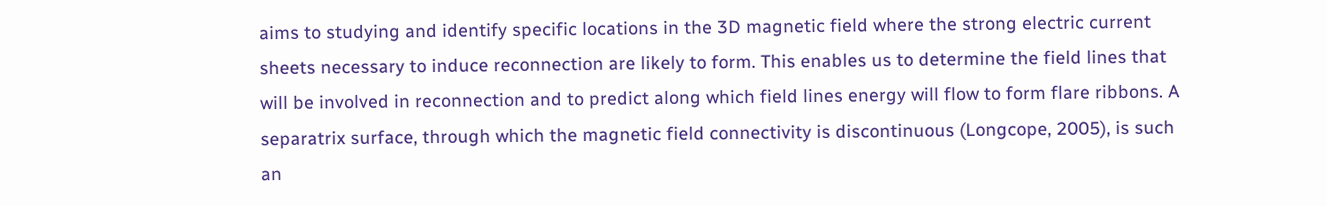aims to studying and identify specific locations in the 3D magnetic field where the strong electric current sheets necessary to induce reconnection are likely to form. This enables us to determine the field lines that will be involved in reconnection and to predict along which field lines energy will flow to form flare ribbons. A separatrix surface, through which the magnetic field connectivity is discontinuous (Longcope, 2005), is such an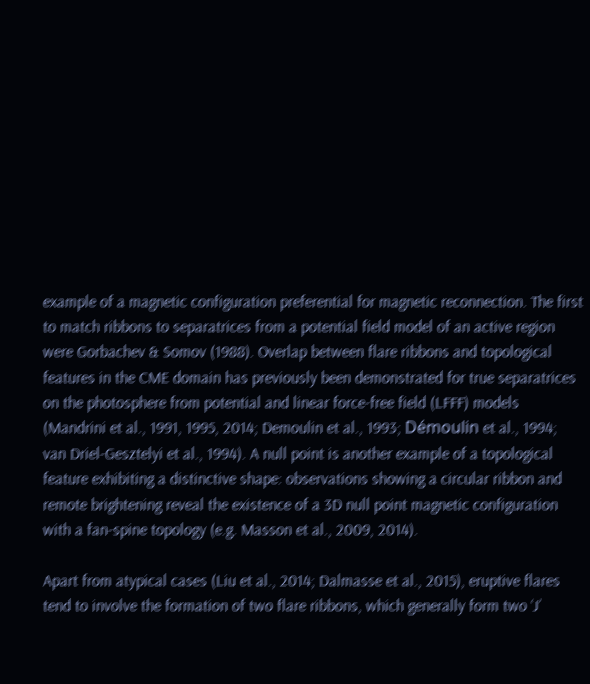example of a magnetic configuration preferential for magnetic reconnection. The first to match ribbons to separatrices from a potential field model of an active region were Gorbachev & Somov (1988). Overlap between flare ribbons and topological features in the CME domain has previously been demonstrated for true separatrices on the photosphere from potential and linear force-free field (LFFF) models (Mandrini et al., 1991, 1995, 2014; Demoulin et al., 1993; Démoulin et al., 1994; van Driel-Gesztelyi et al., 1994). A null point is another example of a topological feature exhibiting a distinctive shape: observations showing a circular ribbon and remote brightening reveal the existence of a 3D null point magnetic configuration with a fan-spine topology (e.g. Masson et al., 2009, 2014).

Apart from atypical cases (Liu et al., 2014; Dalmasse et al., 2015), eruptive flares tend to involve the formation of two flare ribbons, which generally form two ‘J’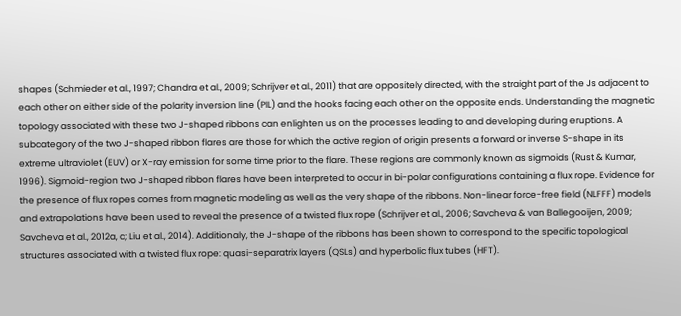shapes (Schmieder et al., 1997; Chandra et al., 2009; Schrijver et al., 2011) that are oppositely directed, with the straight part of the Js adjacent to each other on either side of the polarity inversion line (PIL) and the hooks facing each other on the opposite ends. Understanding the magnetic topology associated with these two J-shaped ribbons can enlighten us on the processes leading to and developing during eruptions. A subcategory of the two J-shaped ribbon flares are those for which the active region of origin presents a forward or inverse S-shape in its extreme ultraviolet (EUV) or X-ray emission for some time prior to the flare. These regions are commonly known as sigmoids (Rust & Kumar, 1996). Sigmoid-region two J-shaped ribbon flares have been interpreted to occur in bi-polar configurations containing a flux rope. Evidence for the presence of flux ropes comes from magnetic modeling as well as the very shape of the ribbons. Non-linear force-free field (NLFFF) models and extrapolations have been used to reveal the presence of a twisted flux rope (Schrijver et al., 2006; Savcheva & van Ballegooijen, 2009; Savcheva et al., 2012a, c; Liu et al., 2014). Additionaly, the J-shape of the ribbons has been shown to correspond to the specific topological structures associated with a twisted flux rope: quasi-separatrix layers (QSLs) and hyperbolic flux tubes (HFT).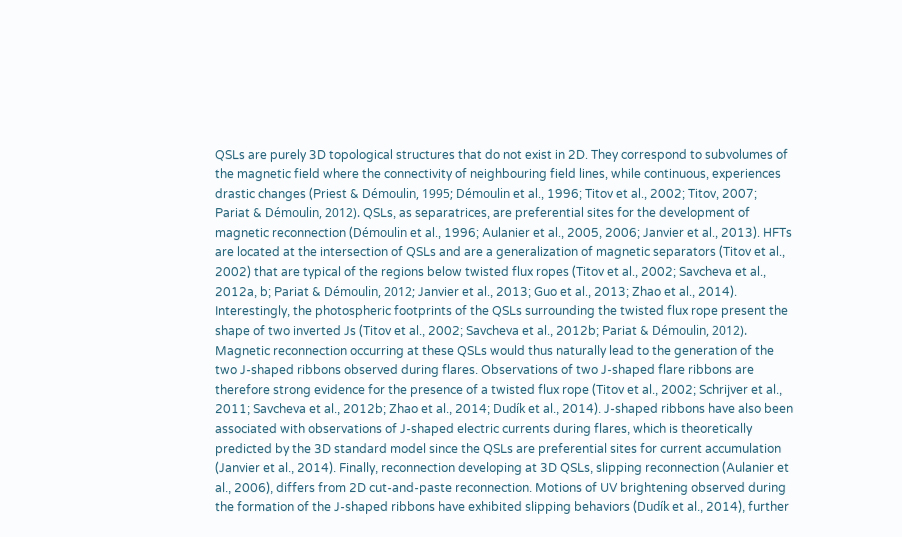QSLs are purely 3D topological structures that do not exist in 2D. They correspond to subvolumes of the magnetic field where the connectivity of neighbouring field lines, while continuous, experiences drastic changes (Priest & Démoulin, 1995; Démoulin et al., 1996; Titov et al., 2002; Titov, 2007; Pariat & Démoulin, 2012). QSLs, as separatrices, are preferential sites for the development of magnetic reconnection (Démoulin et al., 1996; Aulanier et al., 2005, 2006; Janvier et al., 2013). HFTs are located at the intersection of QSLs and are a generalization of magnetic separators (Titov et al., 2002) that are typical of the regions below twisted flux ropes (Titov et al., 2002; Savcheva et al., 2012a, b; Pariat & Démoulin, 2012; Janvier et al., 2013; Guo et al., 2013; Zhao et al., 2014). Interestingly, the photospheric footprints of the QSLs surrounding the twisted flux rope present the shape of two inverted Js (Titov et al., 2002; Savcheva et al., 2012b; Pariat & Démoulin, 2012). Magnetic reconnection occurring at these QSLs would thus naturally lead to the generation of the two J-shaped ribbons observed during flares. Observations of two J-shaped flare ribbons are therefore strong evidence for the presence of a twisted flux rope (Titov et al., 2002; Schrijver et al., 2011; Savcheva et al., 2012b; Zhao et al., 2014; Dudík et al., 2014). J-shaped ribbons have also been associated with observations of J-shaped electric currents during flares, which is theoretically predicted by the 3D standard model since the QSLs are preferential sites for current accumulation (Janvier et al., 2014). Finally, reconnection developing at 3D QSLs, slipping reconnection (Aulanier et al., 2006), differs from 2D cut-and-paste reconnection. Motions of UV brightening observed during the formation of the J-shaped ribbons have exhibited slipping behaviors (Dudík et al., 2014), further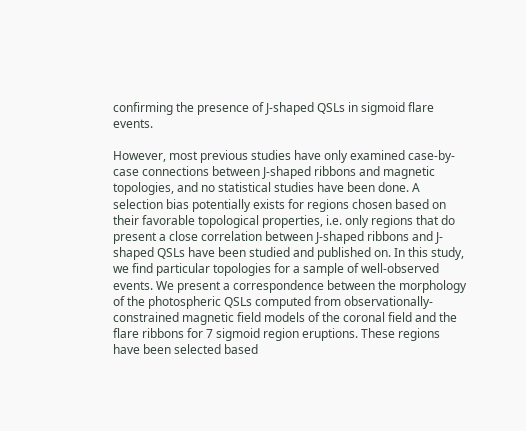confirming the presence of J-shaped QSLs in sigmoid flare events.

However, most previous studies have only examined case-by-case connections between J-shaped ribbons and magnetic topologies, and no statistical studies have been done. A selection bias potentially exists for regions chosen based on their favorable topological properties, i.e. only regions that do present a close correlation between J-shaped ribbons and J-shaped QSLs have been studied and published on. In this study, we find particular topologies for a sample of well-observed events. We present a correspondence between the morphology of the photospheric QSLs computed from observationally-constrained magnetic field models of the coronal field and the flare ribbons for 7 sigmoid region eruptions. These regions have been selected based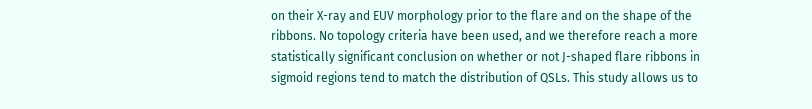on their X-ray and EUV morphology prior to the flare and on the shape of the ribbons. No topology criteria have been used, and we therefore reach a more statistically significant conclusion on whether or not J-shaped flare ribbons in sigmoid regions tend to match the distribution of QSLs. This study allows us to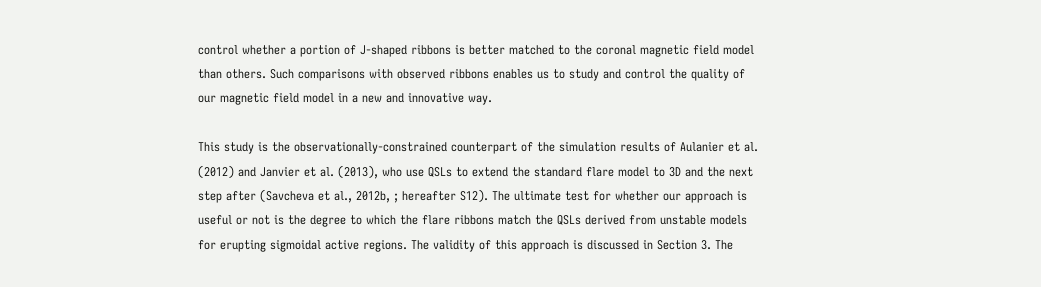control whether a portion of J-shaped ribbons is better matched to the coronal magnetic field model than others. Such comparisons with observed ribbons enables us to study and control the quality of our magnetic field model in a new and innovative way.

This study is the observationally-constrained counterpart of the simulation results of Aulanier et al. (2012) and Janvier et al. (2013), who use QSLs to extend the standard flare model to 3D and the next step after (Savcheva et al., 2012b, ; hereafter S12). The ultimate test for whether our approach is useful or not is the degree to which the flare ribbons match the QSLs derived from unstable models for erupting sigmoidal active regions. The validity of this approach is discussed in Section 3. The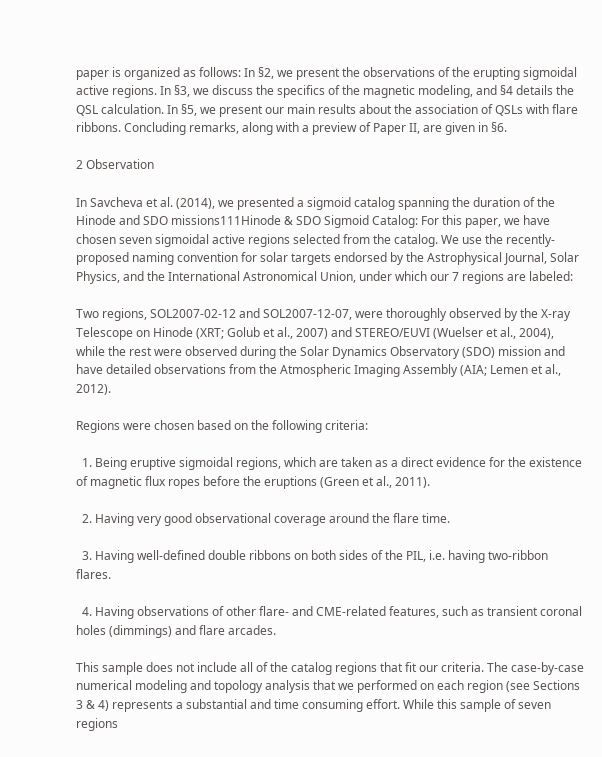paper is organized as follows: In §2, we present the observations of the erupting sigmoidal active regions. In §3, we discuss the specifics of the magnetic modeling, and §4 details the QSL calculation. In §5, we present our main results about the association of QSLs with flare ribbons. Concluding remarks, along with a preview of Paper II, are given in §6.

2 Observation

In Savcheva et al. (2014), we presented a sigmoid catalog spanning the duration of the Hinode and SDO missions111Hinode & SDO Sigmoid Catalog: For this paper, we have chosen seven sigmoidal active regions selected from the catalog. We use the recently-proposed naming convention for solar targets endorsed by the Astrophysical Journal, Solar Physics, and the International Astronomical Union, under which our 7 regions are labeled:

Two regions, SOL2007-02-12 and SOL2007-12-07, were thoroughly observed by the X-ray Telescope on Hinode (XRT; Golub et al., 2007) and STEREO/EUVI (Wuelser et al., 2004), while the rest were observed during the Solar Dynamics Observatory (SDO) mission and have detailed observations from the Atmospheric Imaging Assembly (AIA; Lemen et al., 2012).

Regions were chosen based on the following criteria:

  1. Being eruptive sigmoidal regions, which are taken as a direct evidence for the existence of magnetic flux ropes before the eruptions (Green et al., 2011).

  2. Having very good observational coverage around the flare time.

  3. Having well-defined double ribbons on both sides of the PIL, i.e. having two-ribbon flares.

  4. Having observations of other flare- and CME-related features, such as transient coronal holes (dimmings) and flare arcades.

This sample does not include all of the catalog regions that fit our criteria. The case-by-case numerical modeling and topology analysis that we performed on each region (see Sections 3 & 4) represents a substantial and time consuming effort. While this sample of seven regions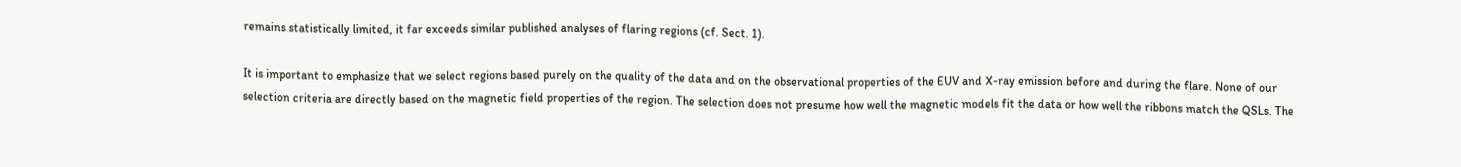remains statistically limited, it far exceeds similar published analyses of flaring regions (cf. Sect. 1).

It is important to emphasize that we select regions based purely on the quality of the data and on the observational properties of the EUV and X-ray emission before and during the flare. None of our selection criteria are directly based on the magnetic field properties of the region. The selection does not presume how well the magnetic models fit the data or how well the ribbons match the QSLs. The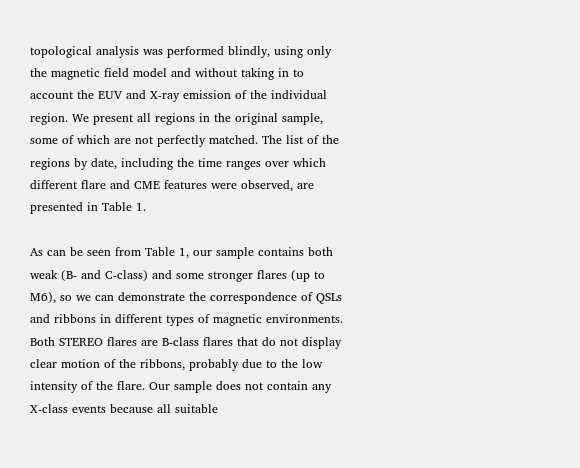topological analysis was performed blindly, using only the magnetic field model and without taking in to account the EUV and X-ray emission of the individual region. We present all regions in the original sample, some of which are not perfectly matched. The list of the regions by date, including the time ranges over which different flare and CME features were observed, are presented in Table 1.

As can be seen from Table 1, our sample contains both weak (B- and C-class) and some stronger flares (up to M6), so we can demonstrate the correspondence of QSLs and ribbons in different types of magnetic environments. Both STEREO flares are B-class flares that do not display clear motion of the ribbons, probably due to the low intensity of the flare. Our sample does not contain any X-class events because all suitable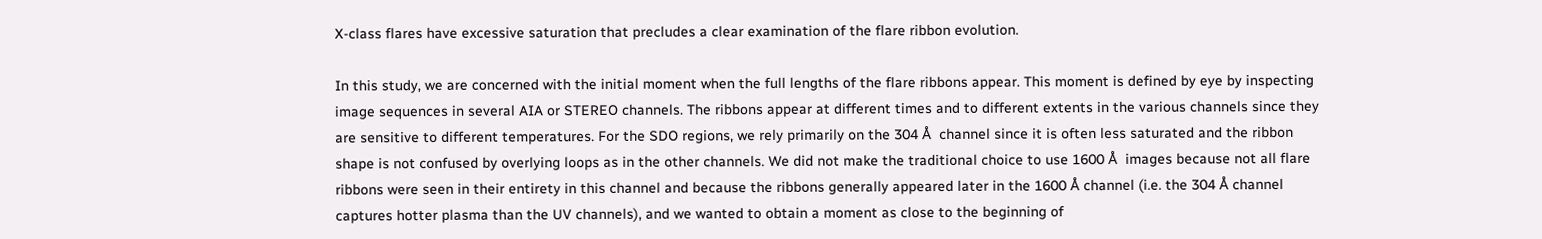X-class flares have excessive saturation that precludes a clear examination of the flare ribbon evolution.

In this study, we are concerned with the initial moment when the full lengths of the flare ribbons appear. This moment is defined by eye by inspecting image sequences in several AIA or STEREO channels. The ribbons appear at different times and to different extents in the various channels since they are sensitive to different temperatures. For the SDO regions, we rely primarily on the 304 Å  channel since it is often less saturated and the ribbon shape is not confused by overlying loops as in the other channels. We did not make the traditional choice to use 1600 Å  images because not all flare ribbons were seen in their entirety in this channel and because the ribbons generally appeared later in the 1600 Å channel (i.e. the 304 Å channel captures hotter plasma than the UV channels), and we wanted to obtain a moment as close to the beginning of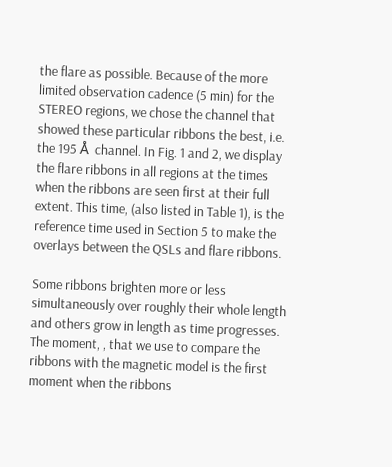the flare as possible. Because of the more limited observation cadence (5 min) for the STEREO regions, we chose the channel that showed these particular ribbons the best, i.e. the 195 Å  channel. In Fig. 1 and 2, we display the flare ribbons in all regions at the times when the ribbons are seen first at their full extent. This time, (also listed in Table 1), is the reference time used in Section 5 to make the overlays between the QSLs and flare ribbons.

Some ribbons brighten more or less simultaneously over roughly their whole length and others grow in length as time progresses. The moment, , that we use to compare the ribbons with the magnetic model is the first moment when the ribbons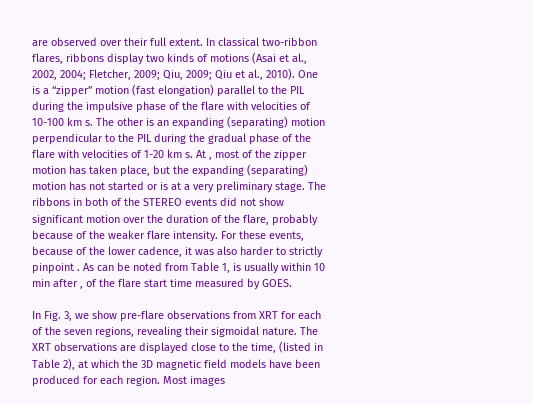are observed over their full extent. In classical two-ribbon flares, ribbons display two kinds of motions (Asai et al., 2002, 2004; Fletcher, 2009; Qiu, 2009; Qiu et al., 2010). One is a “zipper” motion (fast elongation) parallel to the PIL during the impulsive phase of the flare with velocities of 10-100 km s. The other is an expanding (separating) motion perpendicular to the PIL during the gradual phase of the flare with velocities of 1-20 km s. At , most of the zipper motion has taken place, but the expanding (separating) motion has not started or is at a very preliminary stage. The ribbons in both of the STEREO events did not show significant motion over the duration of the flare, probably because of the weaker flare intensity. For these events, because of the lower cadence, it was also harder to strictly pinpoint . As can be noted from Table 1, is usually within 10 min after , of the flare start time measured by GOES.

In Fig. 3, we show pre-flare observations from XRT for each of the seven regions, revealing their sigmoidal nature. The XRT observations are displayed close to the time, (listed in Table 2), at which the 3D magnetic field models have been produced for each region. Most images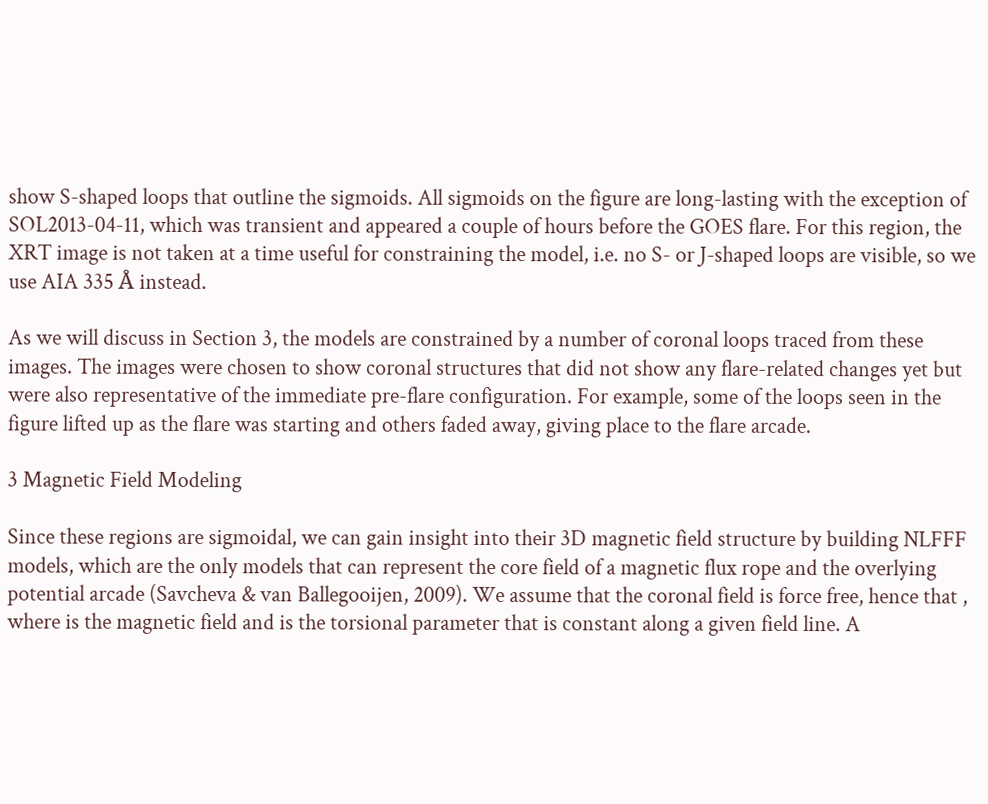show S-shaped loops that outline the sigmoids. All sigmoids on the figure are long-lasting with the exception of SOL2013-04-11, which was transient and appeared a couple of hours before the GOES flare. For this region, the XRT image is not taken at a time useful for constraining the model, i.e. no S- or J-shaped loops are visible, so we use AIA 335 Å instead.

As we will discuss in Section 3, the models are constrained by a number of coronal loops traced from these images. The images were chosen to show coronal structures that did not show any flare-related changes yet but were also representative of the immediate pre-flare configuration. For example, some of the loops seen in the figure lifted up as the flare was starting and others faded away, giving place to the flare arcade.

3 Magnetic Field Modeling

Since these regions are sigmoidal, we can gain insight into their 3D magnetic field structure by building NLFFF models, which are the only models that can represent the core field of a magnetic flux rope and the overlying potential arcade (Savcheva & van Ballegooijen, 2009). We assume that the coronal field is force free, hence that , where is the magnetic field and is the torsional parameter that is constant along a given field line. A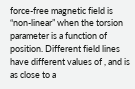force-free magnetic field is “non-linear” when the torsion parameter is a function of position. Different field lines have different values of , and is as close to a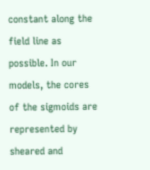constant along the field line as possible. In our models, the cores of the sigmoids are represented by sheared and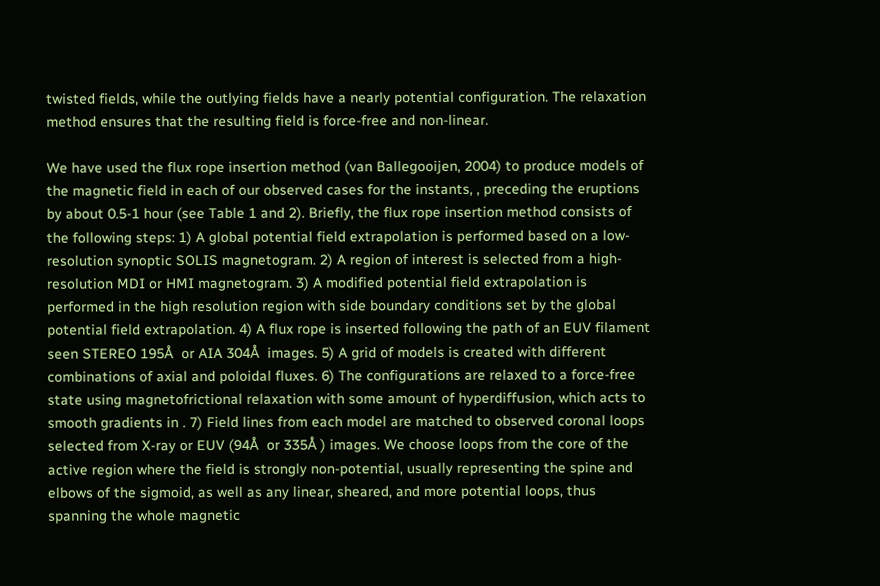twisted fields, while the outlying fields have a nearly potential configuration. The relaxation method ensures that the resulting field is force-free and non-linear.

We have used the flux rope insertion method (van Ballegooijen, 2004) to produce models of the magnetic field in each of our observed cases for the instants, , preceding the eruptions by about 0.5-1 hour (see Table 1 and 2). Briefly, the flux rope insertion method consists of the following steps: 1) A global potential field extrapolation is performed based on a low-resolution synoptic SOLIS magnetogram. 2) A region of interest is selected from a high-resolution MDI or HMI magnetogram. 3) A modified potential field extrapolation is performed in the high resolution region with side boundary conditions set by the global potential field extrapolation. 4) A flux rope is inserted following the path of an EUV filament seen STEREO 195Å  or AIA 304Å  images. 5) A grid of models is created with different combinations of axial and poloidal fluxes. 6) The configurations are relaxed to a force-free state using magnetofrictional relaxation with some amount of hyperdiffusion, which acts to smooth gradients in . 7) Field lines from each model are matched to observed coronal loops selected from X-ray or EUV (94Å  or 335Å ) images. We choose loops from the core of the active region where the field is strongly non-potential, usually representing the spine and elbows of the sigmoid, as well as any linear, sheared, and more potential loops, thus spanning the whole magnetic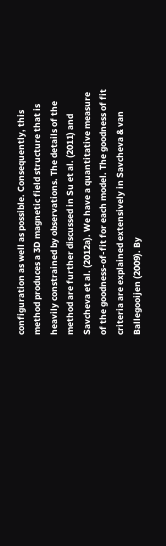configuration as well as possible. Consequently, this method produces a 3D magnetic field structure that is heavily constrained by observations. The details of the method are further discussed in Su et al. (2011) and Savcheva et al. (2012a). We have a quantitative measure of the goodness-of-fit for each model. The goodness of fit criteria are explained extensively in Savcheva & van Ballegooijen (2009). By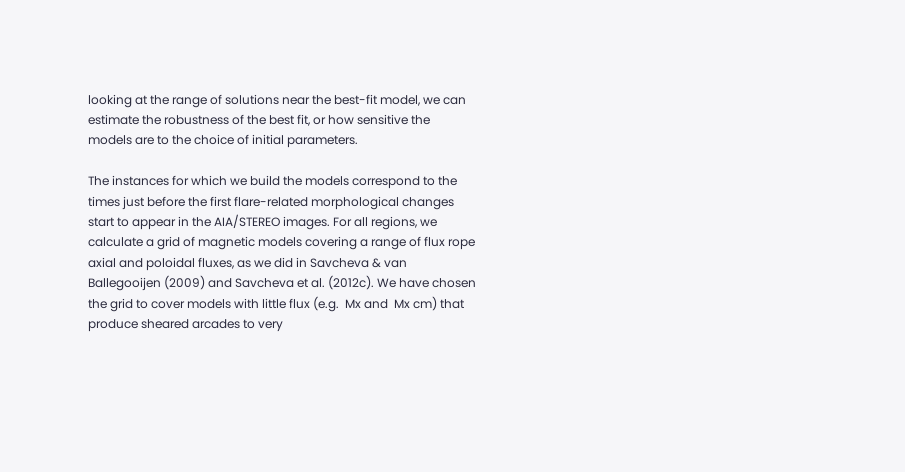looking at the range of solutions near the best-fit model, we can estimate the robustness of the best fit, or how sensitive the models are to the choice of initial parameters.

The instances for which we build the models correspond to the times just before the first flare-related morphological changes start to appear in the AIA/STEREO images. For all regions, we calculate a grid of magnetic models covering a range of flux rope axial and poloidal fluxes, as we did in Savcheva & van Ballegooijen (2009) and Savcheva et al. (2012c). We have chosen the grid to cover models with little flux (e.g.  Mx and  Mx cm) that produce sheared arcades to very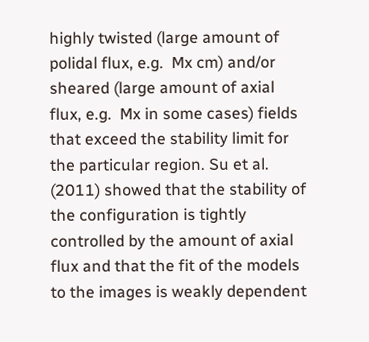highly twisted (large amount of polidal flux, e.g.  Mx cm) and/or sheared (large amount of axial flux, e.g.  Mx in some cases) fields that exceed the stability limit for the particular region. Su et al. (2011) showed that the stability of the configuration is tightly controlled by the amount of axial flux and that the fit of the models to the images is weakly dependent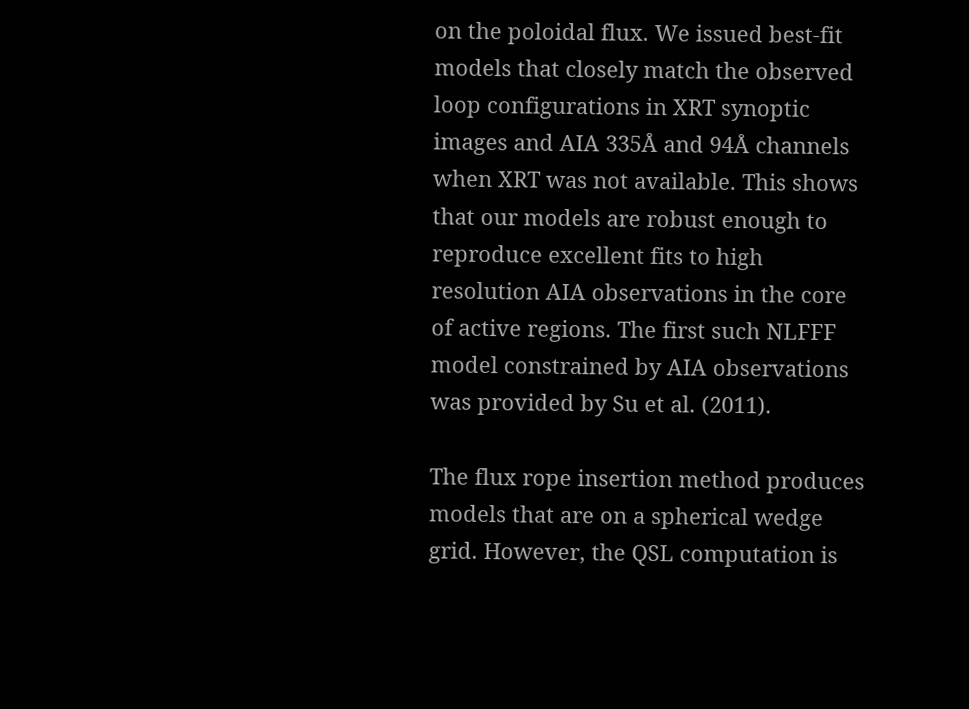on the poloidal flux. We issued best-fit models that closely match the observed loop configurations in XRT synoptic images and AIA 335Å and 94Å channels when XRT was not available. This shows that our models are robust enough to reproduce excellent fits to high resolution AIA observations in the core of active regions. The first such NLFFF model constrained by AIA observations was provided by Su et al. (2011).

The flux rope insertion method produces models that are on a spherical wedge grid. However, the QSL computation is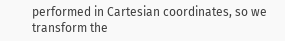performed in Cartesian coordinates, so we transform the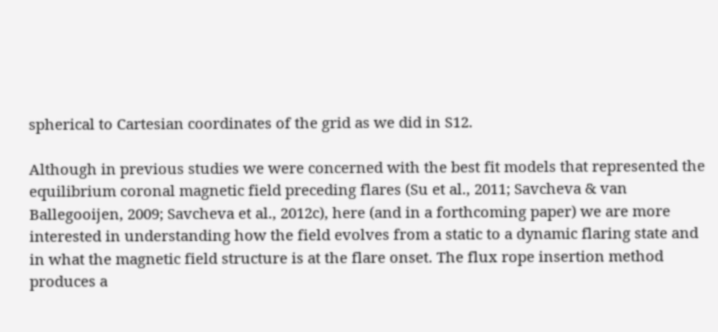spherical to Cartesian coordinates of the grid as we did in S12.

Although in previous studies we were concerned with the best fit models that represented the equilibrium coronal magnetic field preceding flares (Su et al., 2011; Savcheva & van Ballegooijen, 2009; Savcheva et al., 2012c), here (and in a forthcoming paper) we are more interested in understanding how the field evolves from a static to a dynamic flaring state and in what the magnetic field structure is at the flare onset. The flux rope insertion method produces a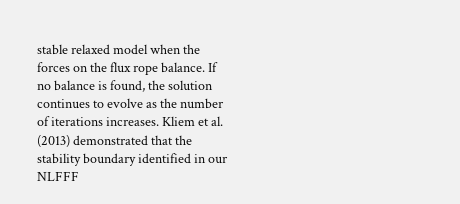stable relaxed model when the forces on the flux rope balance. If no balance is found, the solution continues to evolve as the number of iterations increases. Kliem et al. (2013) demonstrated that the stability boundary identified in our NLFFF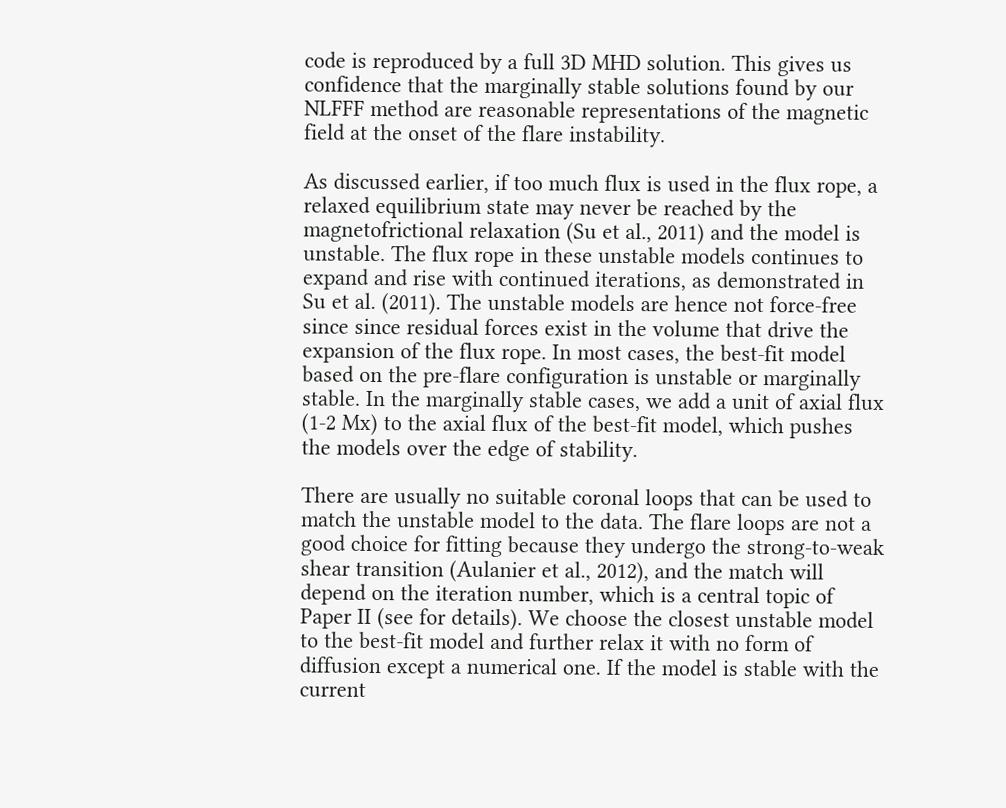code is reproduced by a full 3D MHD solution. This gives us confidence that the marginally stable solutions found by our NLFFF method are reasonable representations of the magnetic field at the onset of the flare instability.

As discussed earlier, if too much flux is used in the flux rope, a relaxed equilibrium state may never be reached by the magnetofrictional relaxation (Su et al., 2011) and the model is unstable. The flux rope in these unstable models continues to expand and rise with continued iterations, as demonstrated in Su et al. (2011). The unstable models are hence not force-free since since residual forces exist in the volume that drive the expansion of the flux rope. In most cases, the best-fit model based on the pre-flare configuration is unstable or marginally stable. In the marginally stable cases, we add a unit of axial flux (1-2 Mx) to the axial flux of the best-fit model, which pushes the models over the edge of stability.

There are usually no suitable coronal loops that can be used to match the unstable model to the data. The flare loops are not a good choice for fitting because they undergo the strong-to-weak shear transition (Aulanier et al., 2012), and the match will depend on the iteration number, which is a central topic of Paper II (see for details). We choose the closest unstable model to the best-fit model and further relax it with no form of diffusion except a numerical one. If the model is stable with the current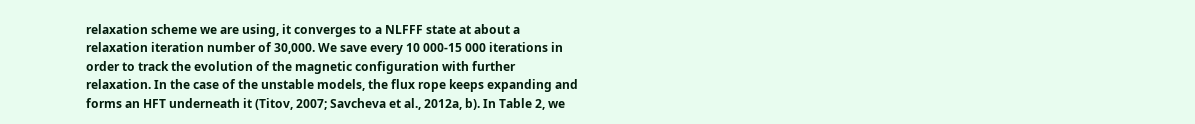relaxation scheme we are using, it converges to a NLFFF state at about a relaxation iteration number of 30,000. We save every 10 000-15 000 iterations in order to track the evolution of the magnetic configuration with further relaxation. In the case of the unstable models, the flux rope keeps expanding and forms an HFT underneath it (Titov, 2007; Savcheva et al., 2012a, b). In Table 2, we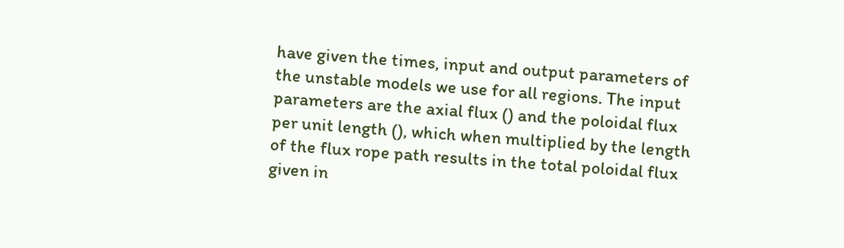have given the times, input and output parameters of the unstable models we use for all regions. The input parameters are the axial flux () and the poloidal flux per unit length (), which when multiplied by the length of the flux rope path results in the total poloidal flux given in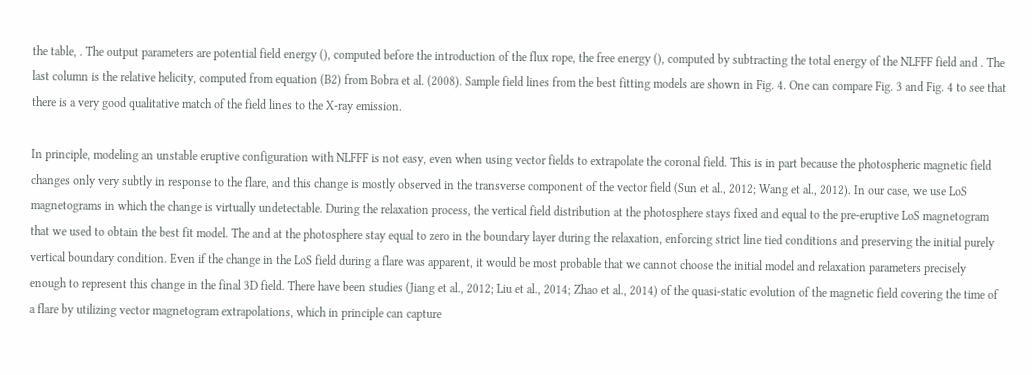the table, . The output parameters are potential field energy (), computed before the introduction of the flux rope, the free energy (), computed by subtracting the total energy of the NLFFF field and . The last column is the relative helicity, computed from equation (B2) from Bobra et al. (2008). Sample field lines from the best fitting models are shown in Fig. 4. One can compare Fig. 3 and Fig. 4 to see that there is a very good qualitative match of the field lines to the X-ray emission.

In principle, modeling an unstable eruptive configuration with NLFFF is not easy, even when using vector fields to extrapolate the coronal field. This is in part because the photospheric magnetic field changes only very subtly in response to the flare, and this change is mostly observed in the transverse component of the vector field (Sun et al., 2012; Wang et al., 2012). In our case, we use LoS magnetograms in which the change is virtually undetectable. During the relaxation process, the vertical field distribution at the photosphere stays fixed and equal to the pre-eruptive LoS magnetogram that we used to obtain the best fit model. The and at the photosphere stay equal to zero in the boundary layer during the relaxation, enforcing strict line tied conditions and preserving the initial purely vertical boundary condition. Even if the change in the LoS field during a flare was apparent, it would be most probable that we cannot choose the initial model and relaxation parameters precisely enough to represent this change in the final 3D field. There have been studies (Jiang et al., 2012; Liu et al., 2014; Zhao et al., 2014) of the quasi-static evolution of the magnetic field covering the time of a flare by utilizing vector magnetogram extrapolations, which in principle can capture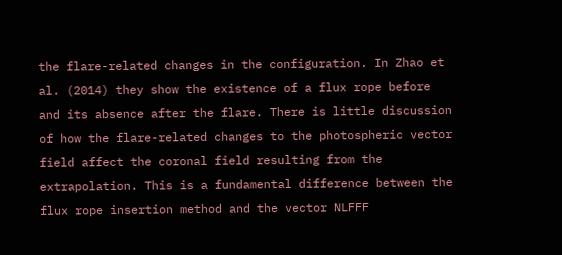the flare-related changes in the configuration. In Zhao et al. (2014) they show the existence of a flux rope before and its absence after the flare. There is little discussion of how the flare-related changes to the photospheric vector field affect the coronal field resulting from the extrapolation. This is a fundamental difference between the flux rope insertion method and the vector NLFFF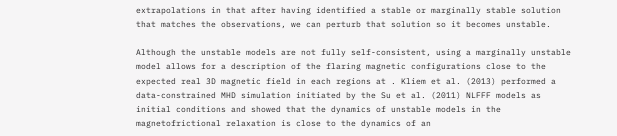extrapolations in that after having identified a stable or marginally stable solution that matches the observations, we can perturb that solution so it becomes unstable.

Although the unstable models are not fully self-consistent, using a marginally unstable model allows for a description of the flaring magnetic configurations close to the expected real 3D magnetic field in each regions at . Kliem et al. (2013) performed a data-constrained MHD simulation initiated by the Su et al. (2011) NLFFF models as initial conditions and showed that the dynamics of unstable models in the magnetofrictional relaxation is close to the dynamics of an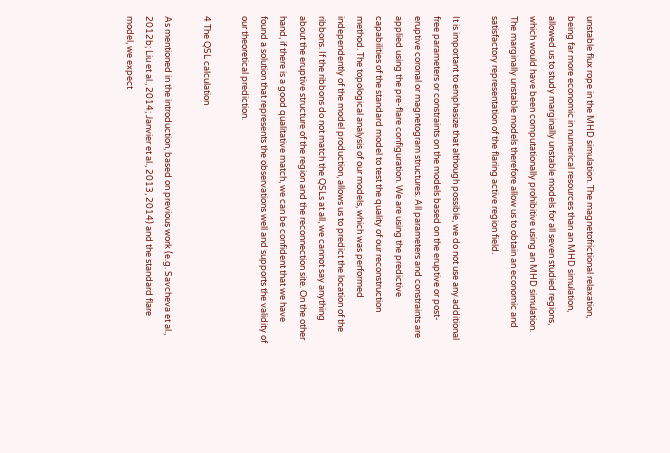unstable flux rope in the MHD simulation. The magnetofrictional relaxation, being far more economic in numerical resources than an MHD simulation, allowed us to study marginally unstable models for all seven studied regions, which would have been computationally prohibitive using an MHD simulation. The marginally unstable models therefore allow us to obtain an economic and satisfactory representation of the flaring active region field.

It is important to emphasize that although possible, we do not use any additional free parameters or constraints on the models based on the eruptive or post-eruptive coronal or magnetogram structures. All parameters and constraints are applied using the pre-flare configuration. We are using the predictive capabilities of the standard model to test the quality of our reconstruction method. The topological analysis of our models, which was performed independently of the model production, allows us to predict the location of the ribbons. If the ribbons do not match the QSLs at all, we cannot say anything about the eruptive structure of the region and the reconnection site. On the other hand, if there is a good qualitative match, we can be confident that we have found a solution that represents the observations well and supports the validity of our theoretical prediction.

4 The QSL calculation

As mentioned in the introduction, based on previous work (e.g. Savcheva et al., 2012b; Liu et al., 2014; Janvier et al., 2013, 2014) and the standard flare model, we expect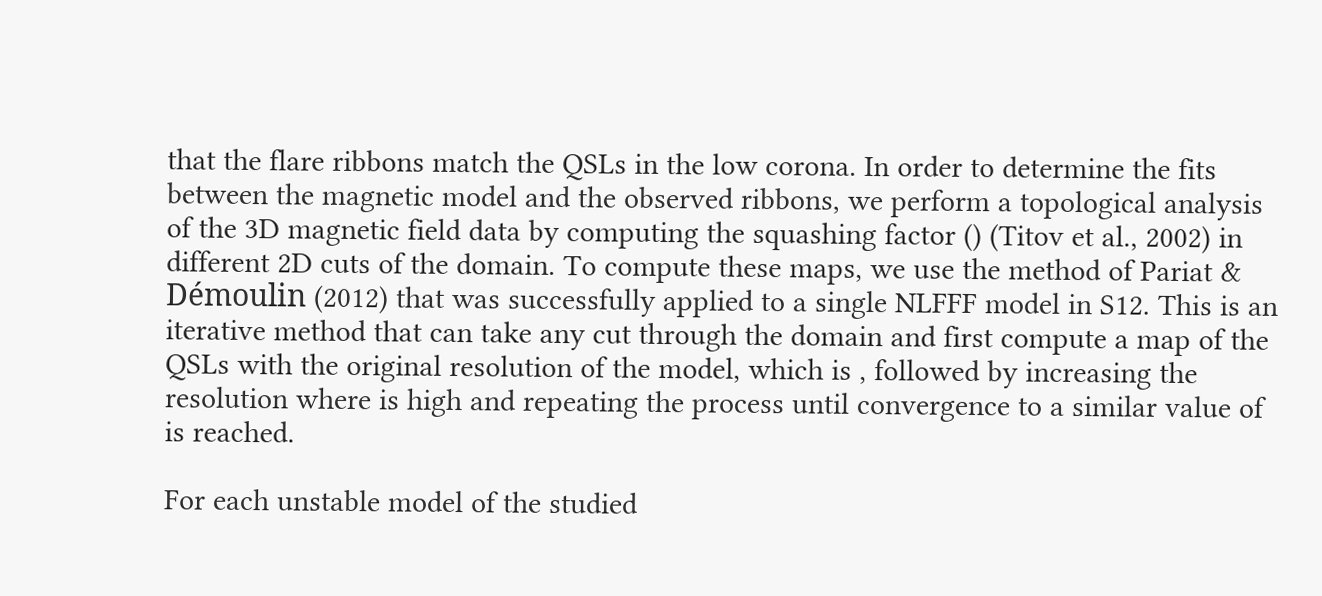that the flare ribbons match the QSLs in the low corona. In order to determine the fits between the magnetic model and the observed ribbons, we perform a topological analysis of the 3D magnetic field data by computing the squashing factor () (Titov et al., 2002) in different 2D cuts of the domain. To compute these maps, we use the method of Pariat & Démoulin (2012) that was successfully applied to a single NLFFF model in S12. This is an iterative method that can take any cut through the domain and first compute a map of the QSLs with the original resolution of the model, which is , followed by increasing the resolution where is high and repeating the process until convergence to a similar value of is reached.

For each unstable model of the studied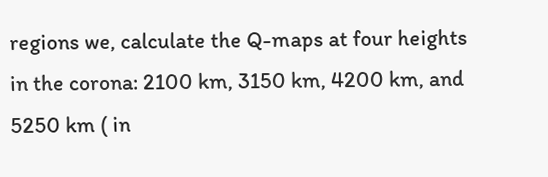regions we, calculate the Q-maps at four heights in the corona: 2100 km, 3150 km, 4200 km, and 5250 km ( in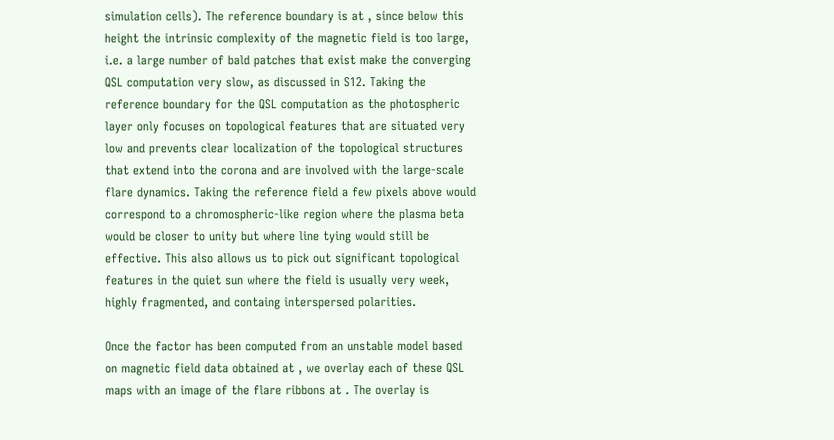simulation cells). The reference boundary is at , since below this height the intrinsic complexity of the magnetic field is too large, i.e. a large number of bald patches that exist make the converging QSL computation very slow, as discussed in S12. Taking the reference boundary for the QSL computation as the photospheric layer only focuses on topological features that are situated very low and prevents clear localization of the topological structures that extend into the corona and are involved with the large-scale flare dynamics. Taking the reference field a few pixels above would correspond to a chromospheric-like region where the plasma beta would be closer to unity but where line tying would still be effective. This also allows us to pick out significant topological features in the quiet sun where the field is usually very week, highly fragmented, and containg interspersed polarities.

Once the factor has been computed from an unstable model based on magnetic field data obtained at , we overlay each of these QSL maps with an image of the flare ribbons at . The overlay is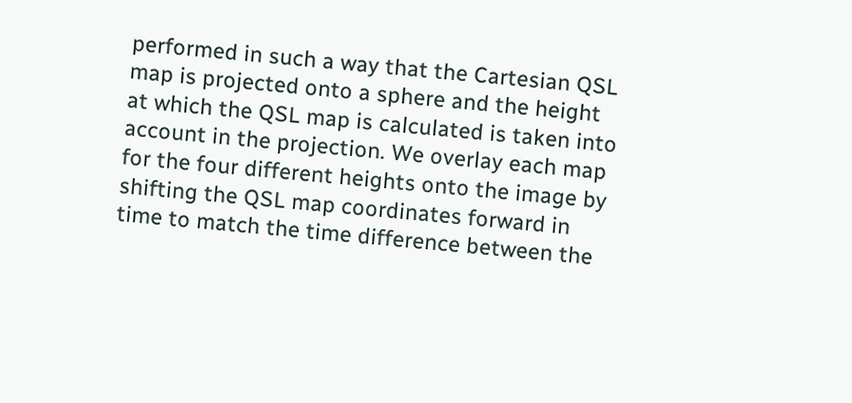performed in such a way that the Cartesian QSL map is projected onto a sphere and the height at which the QSL map is calculated is taken into account in the projection. We overlay each map for the four different heights onto the image by shifting the QSL map coordinates forward in time to match the time difference between the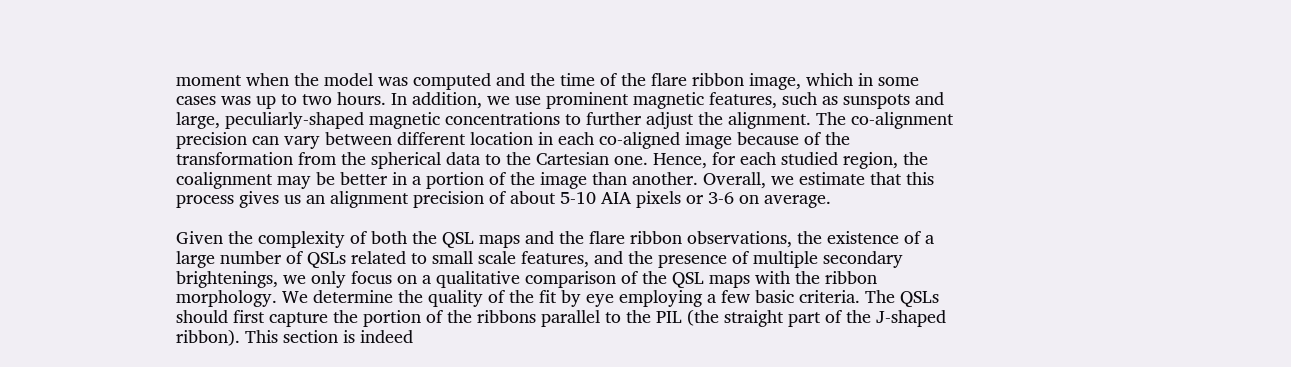moment when the model was computed and the time of the flare ribbon image, which in some cases was up to two hours. In addition, we use prominent magnetic features, such as sunspots and large, peculiarly-shaped magnetic concentrations to further adjust the alignment. The co-alignment precision can vary between different location in each co-aligned image because of the transformation from the spherical data to the Cartesian one. Hence, for each studied region, the coalignment may be better in a portion of the image than another. Overall, we estimate that this process gives us an alignment precision of about 5-10 AIA pixels or 3-6 on average.

Given the complexity of both the QSL maps and the flare ribbon observations, the existence of a large number of QSLs related to small scale features, and the presence of multiple secondary brightenings, we only focus on a qualitative comparison of the QSL maps with the ribbon morphology. We determine the quality of the fit by eye employing a few basic criteria. The QSLs should first capture the portion of the ribbons parallel to the PIL (the straight part of the J-shaped ribbon). This section is indeed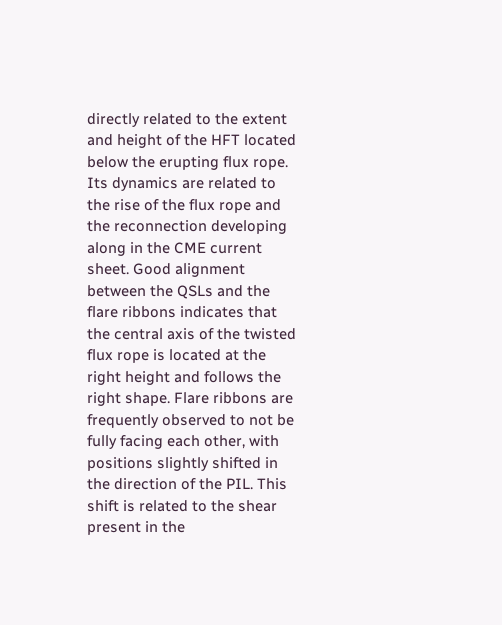directly related to the extent and height of the HFT located below the erupting flux rope. Its dynamics are related to the rise of the flux rope and the reconnection developing along in the CME current sheet. Good alignment between the QSLs and the flare ribbons indicates that the central axis of the twisted flux rope is located at the right height and follows the right shape. Flare ribbons are frequently observed to not be fully facing each other, with positions slightly shifted in the direction of the PIL. This shift is related to the shear present in the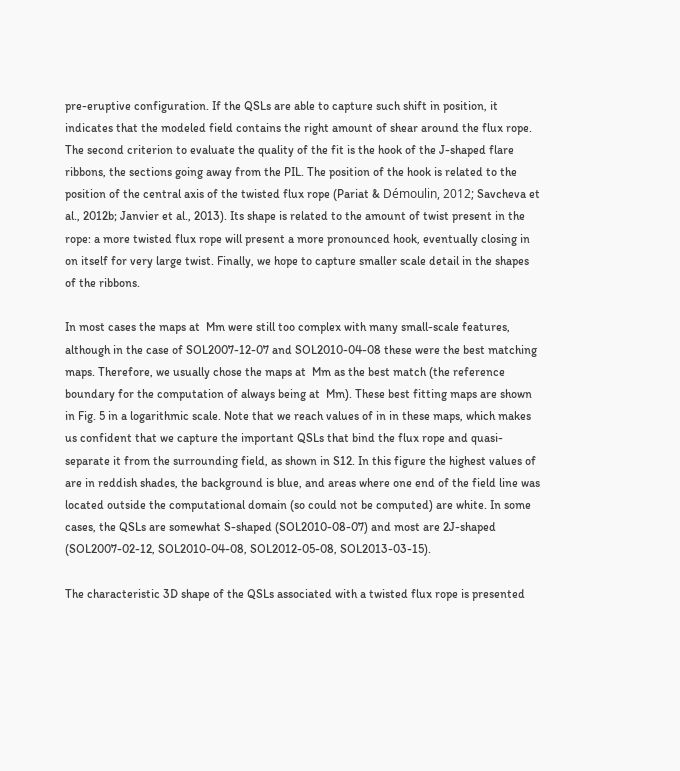pre-eruptive configuration. If the QSLs are able to capture such shift in position, it indicates that the modeled field contains the right amount of shear around the flux rope. The second criterion to evaluate the quality of the fit is the hook of the J-shaped flare ribbons, the sections going away from the PIL. The position of the hook is related to the position of the central axis of the twisted flux rope (Pariat & Démoulin, 2012; Savcheva et al., 2012b; Janvier et al., 2013). Its shape is related to the amount of twist present in the rope: a more twisted flux rope will present a more pronounced hook, eventually closing in on itself for very large twist. Finally, we hope to capture smaller scale detail in the shapes of the ribbons.

In most cases the maps at  Mm were still too complex with many small-scale features, although in the case of SOL2007-12-07 and SOL2010-04-08 these were the best matching maps. Therefore, we usually chose the maps at  Mm as the best match (the reference boundary for the computation of always being at  Mm). These best fitting maps are shown in Fig. 5 in a logarithmic scale. Note that we reach values of in in these maps, which makes us confident that we capture the important QSLs that bind the flux rope and quasi-separate it from the surrounding field, as shown in S12. In this figure the highest values of are in reddish shades, the background is blue, and areas where one end of the field line was located outside the computational domain (so could not be computed) are white. In some cases, the QSLs are somewhat S-shaped (SOL2010-08-07) and most are 2J-shaped (SOL2007-02-12, SOL2010-04-08, SOL2012-05-08, SOL2013-03-15).

The characteristic 3D shape of the QSLs associated with a twisted flux rope is presented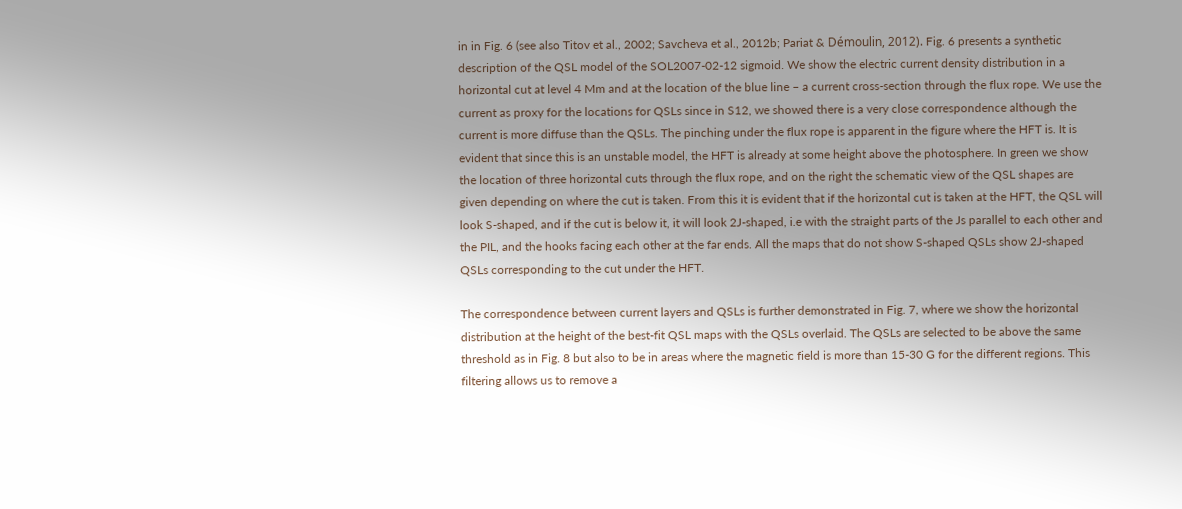in in Fig. 6 (see also Titov et al., 2002; Savcheva et al., 2012b; Pariat & Démoulin, 2012). Fig. 6 presents a synthetic description of the QSL model of the SOL2007-02-12 sigmoid. We show the electric current density distribution in a horizontal cut at level 4 Mm and at the location of the blue line – a current cross-section through the flux rope. We use the current as proxy for the locations for QSLs since in S12, we showed there is a very close correspondence although the current is more diffuse than the QSLs. The pinching under the flux rope is apparent in the figure where the HFT is. It is evident that since this is an unstable model, the HFT is already at some height above the photosphere. In green we show the location of three horizontal cuts through the flux rope, and on the right the schematic view of the QSL shapes are given depending on where the cut is taken. From this it is evident that if the horizontal cut is taken at the HFT, the QSL will look S-shaped, and if the cut is below it, it will look 2J-shaped, i.e with the straight parts of the Js parallel to each other and the PIL, and the hooks facing each other at the far ends. All the maps that do not show S-shaped QSLs show 2J-shaped QSLs corresponding to the cut under the HFT.

The correspondence between current layers and QSLs is further demonstrated in Fig. 7, where we show the horizontal distribution at the height of the best-fit QSL maps with the QSLs overlaid. The QSLs are selected to be above the same threshold as in Fig. 8 but also to be in areas where the magnetic field is more than 15-30 G for the different regions. This filtering allows us to remove a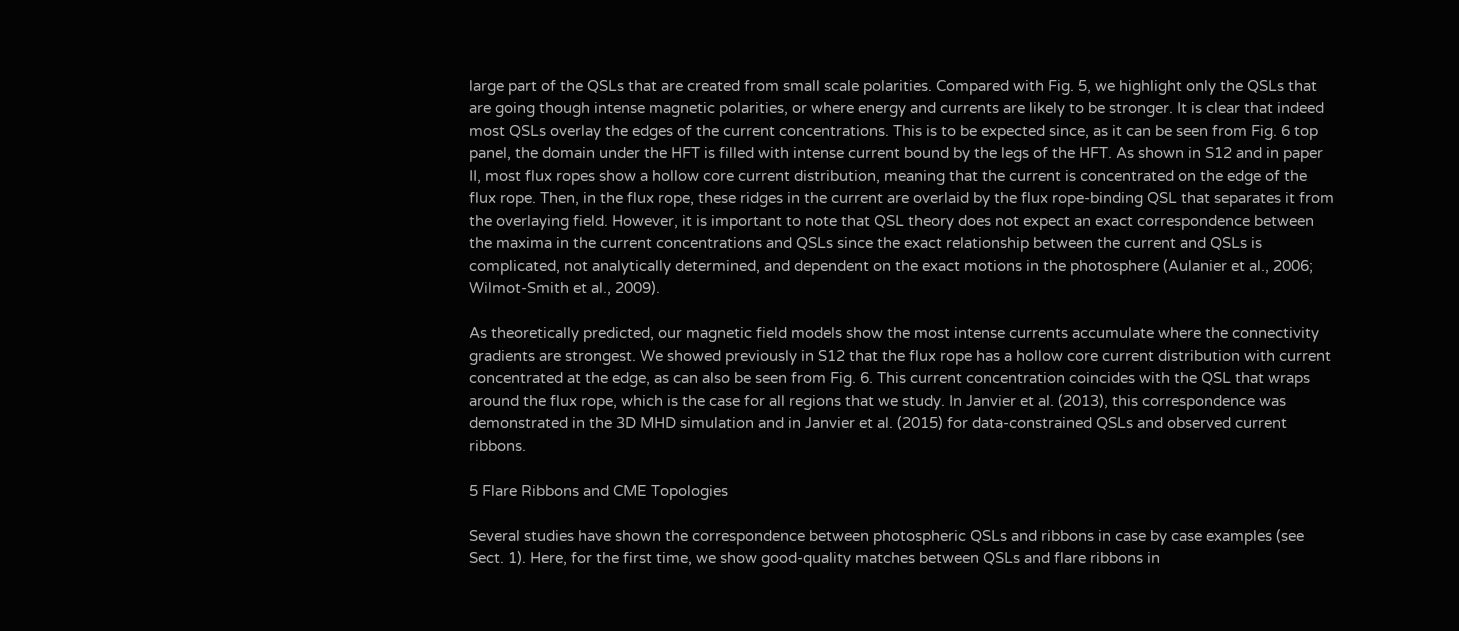large part of the QSLs that are created from small scale polarities. Compared with Fig. 5, we highlight only the QSLs that are going though intense magnetic polarities, or where energy and currents are likely to be stronger. It is clear that indeed most QSLs overlay the edges of the current concentrations. This is to be expected since, as it can be seen from Fig. 6 top panel, the domain under the HFT is filled with intense current bound by the legs of the HFT. As shown in S12 and in paper II, most flux ropes show a hollow core current distribution, meaning that the current is concentrated on the edge of the flux rope. Then, in the flux rope, these ridges in the current are overlaid by the flux rope-binding QSL that separates it from the overlaying field. However, it is important to note that QSL theory does not expect an exact correspondence between the maxima in the current concentrations and QSLs since the exact relationship between the current and QSLs is complicated, not analytically determined, and dependent on the exact motions in the photosphere (Aulanier et al., 2006; Wilmot-Smith et al., 2009).

As theoretically predicted, our magnetic field models show the most intense currents accumulate where the connectivity gradients are strongest. We showed previously in S12 that the flux rope has a hollow core current distribution with current concentrated at the edge, as can also be seen from Fig. 6. This current concentration coincides with the QSL that wraps around the flux rope, which is the case for all regions that we study. In Janvier et al. (2013), this correspondence was demonstrated in the 3D MHD simulation and in Janvier et al. (2015) for data-constrained QSLs and observed current ribbons.

5 Flare Ribbons and CME Topologies

Several studies have shown the correspondence between photospheric QSLs and ribbons in case by case examples (see Sect. 1). Here, for the first time, we show good-quality matches between QSLs and flare ribbons in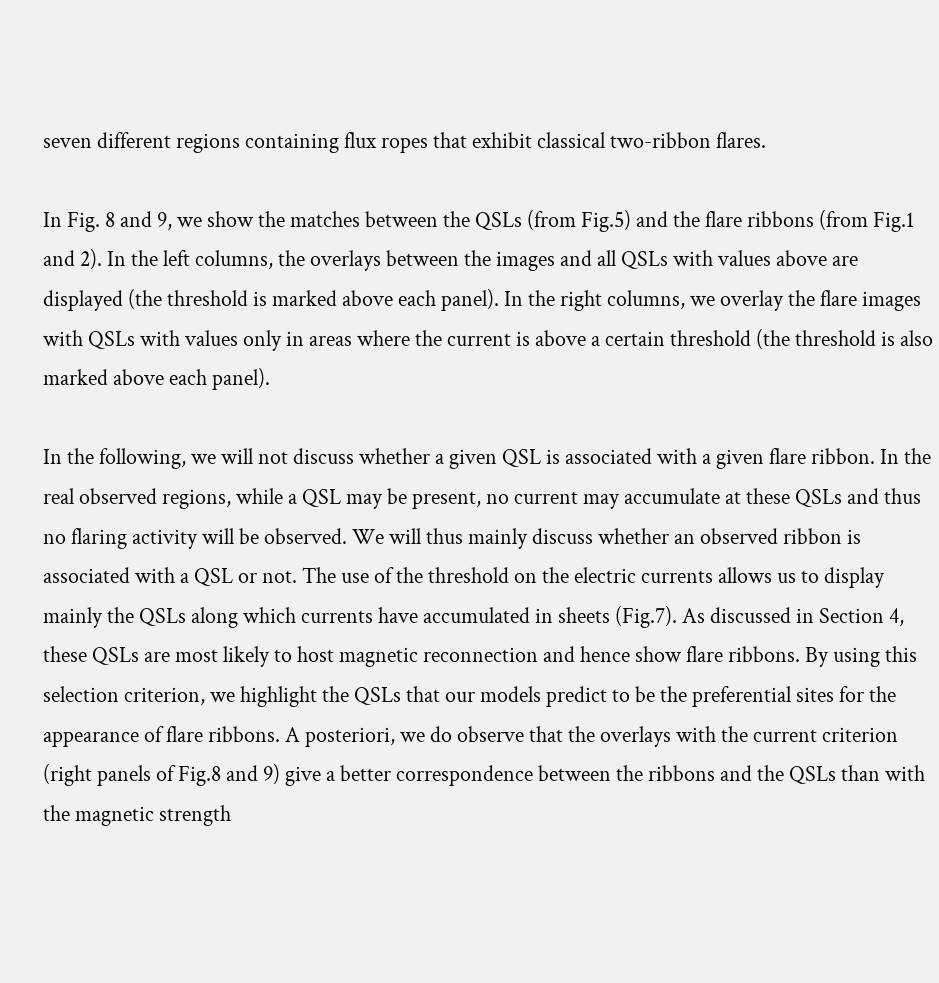seven different regions containing flux ropes that exhibit classical two-ribbon flares.

In Fig. 8 and 9, we show the matches between the QSLs (from Fig.5) and the flare ribbons (from Fig.1 and 2). In the left columns, the overlays between the images and all QSLs with values above are displayed (the threshold is marked above each panel). In the right columns, we overlay the flare images with QSLs with values only in areas where the current is above a certain threshold (the threshold is also marked above each panel).

In the following, we will not discuss whether a given QSL is associated with a given flare ribbon. In the real observed regions, while a QSL may be present, no current may accumulate at these QSLs and thus no flaring activity will be observed. We will thus mainly discuss whether an observed ribbon is associated with a QSL or not. The use of the threshold on the electric currents allows us to display mainly the QSLs along which currents have accumulated in sheets (Fig.7). As discussed in Section 4, these QSLs are most likely to host magnetic reconnection and hence show flare ribbons. By using this selection criterion, we highlight the QSLs that our models predict to be the preferential sites for the appearance of flare ribbons. A posteriori, we do observe that the overlays with the current criterion (right panels of Fig.8 and 9) give a better correspondence between the ribbons and the QSLs than with the magnetic strength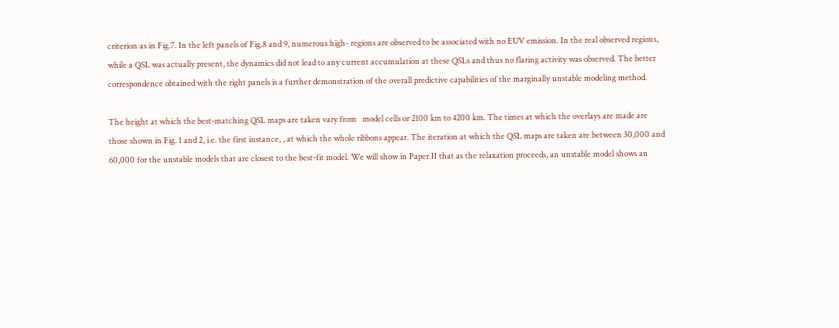criterion as in Fig.7. In the left panels of Fig.8 and 9, numerous high- regions are observed to be associated with no EUV emission. In the real observed regions, while a QSL was actually present, the dynamics did not lead to any current accumulation at these QSLs and thus no flaring activity was observed. The better correspondence obtained with the right panels is a further demonstration of the overall predictive capabilities of the marginally unstable modeling method.

The height at which the best-matching QSL maps are taken vary from   model cells or 2100 km to 4200 km. The times at which the overlays are made are those shown in Fig. 1 and 2, i.e. the first instance, , at which the whole ribbons appear. The iteration at which the QSL maps are taken are between 30,000 and 60,000 for the unstable models that are closest to the best-fit model. We will show in Paper II that as the relaxation proceeds, an unstable model shows an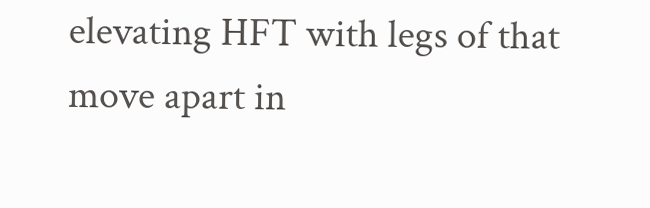elevating HFT with legs of that move apart in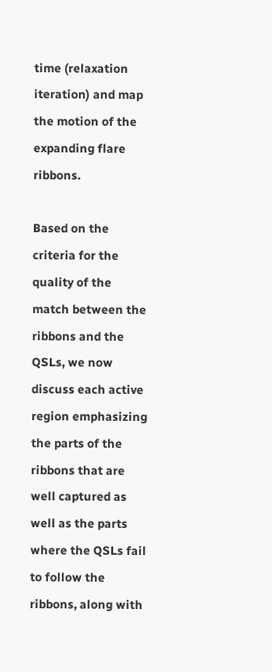time (relaxation iteration) and map the motion of the expanding flare ribbons.

Based on the criteria for the quality of the match between the ribbons and the QSLs, we now discuss each active region emphasizing the parts of the ribbons that are well captured as well as the parts where the QSLs fail to follow the ribbons, along with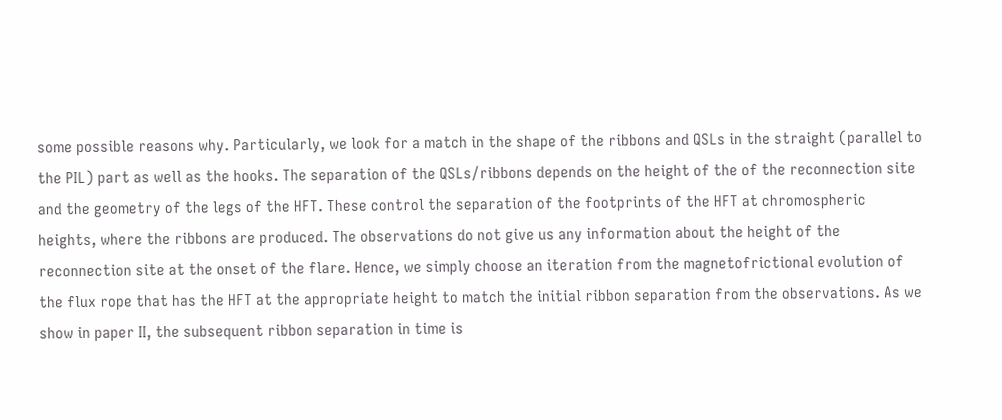some possible reasons why. Particularly, we look for a match in the shape of the ribbons and QSLs in the straight (parallel to the PIL) part as well as the hooks. The separation of the QSLs/ribbons depends on the height of the of the reconnection site and the geometry of the legs of the HFT. These control the separation of the footprints of the HFT at chromospheric heights, where the ribbons are produced. The observations do not give us any information about the height of the reconnection site at the onset of the flare. Hence, we simply choose an iteration from the magnetofrictional evolution of the flux rope that has the HFT at the appropriate height to match the initial ribbon separation from the observations. As we show in paper II, the subsequent ribbon separation in time is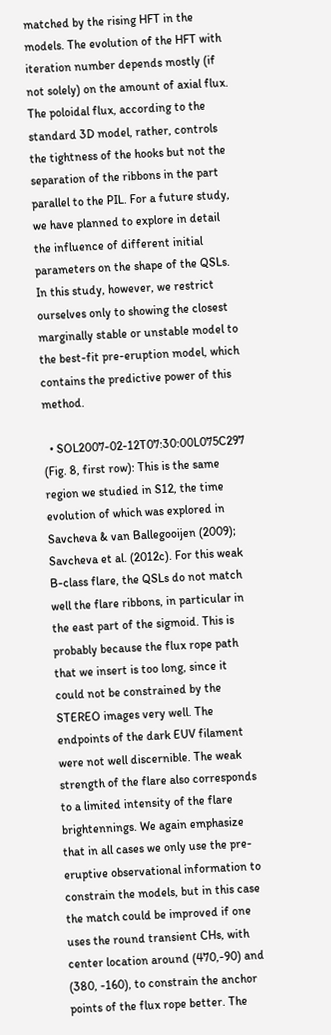matched by the rising HFT in the models. The evolution of the HFT with iteration number depends mostly (if not solely) on the amount of axial flux. The poloidal flux, according to the standard 3D model, rather, controls the tightness of the hooks but not the separation of the ribbons in the part parallel to the PIL. For a future study, we have planned to explore in detail the influence of different initial parameters on the shape of the QSLs. In this study, however, we restrict ourselves only to showing the closest marginally stable or unstable model to the best-fit pre-eruption model, which contains the predictive power of this method.

  • SOL2007-02-12T07:30:00L075C297 (Fig. 8, first row): This is the same region we studied in S12, the time evolution of which was explored in Savcheva & van Ballegooijen (2009); Savcheva et al. (2012c). For this weak B-class flare, the QSLs do not match well the flare ribbons, in particular in the east part of the sigmoid. This is probably because the flux rope path that we insert is too long, since it could not be constrained by the STEREO images very well. The endpoints of the dark EUV filament were not well discernible. The weak strength of the flare also corresponds to a limited intensity of the flare brightennings. We again emphasize that in all cases we only use the pre-eruptive observational information to constrain the models, but in this case the match could be improved if one uses the round transient CHs, with center location around (470,-90) and (380, -160), to constrain the anchor points of the flux rope better. The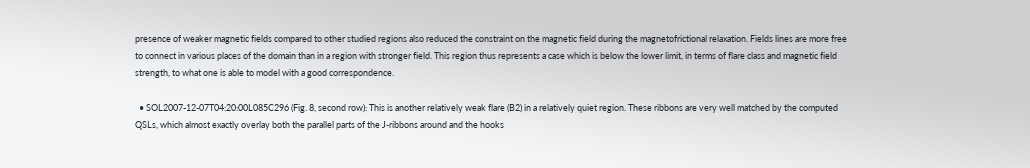presence of weaker magnetic fields compared to other studied regions also reduced the constraint on the magnetic field during the magnetofrictional relaxation. Fields lines are more free to connect in various places of the domain than in a region with stronger field. This region thus represents a case which is below the lower limit, in terms of flare class and magnetic field strength, to what one is able to model with a good correspondence.

  • SOL2007-12-07T04:20:00L085C296 (Fig. 8, second row): This is another relatively weak flare (B2) in a relatively quiet region. These ribbons are very well matched by the computed QSLs, which almost exactly overlay both the parallel parts of the J-ribbons around and the hooks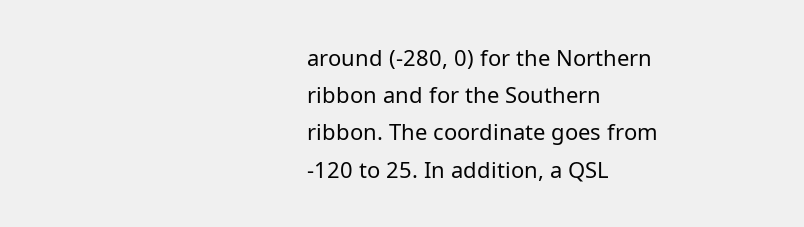around (-280, 0) for the Northern ribbon and for the Southern ribbon. The coordinate goes from -120 to 25. In addition, a QSL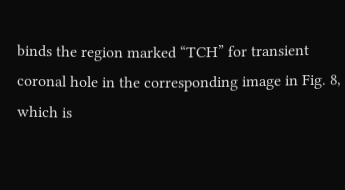binds the region marked “TCH” for transient coronal hole in the corresponding image in Fig. 8, which is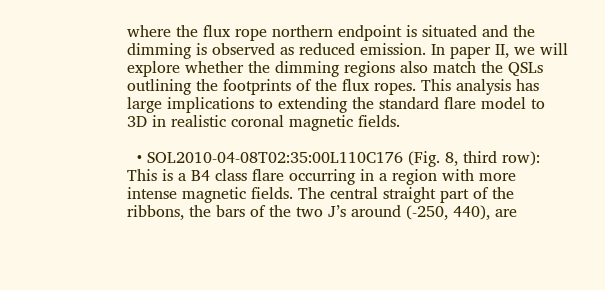where the flux rope northern endpoint is situated and the dimming is observed as reduced emission. In paper II, we will explore whether the dimming regions also match the QSLs outlining the footprints of the flux ropes. This analysis has large implications to extending the standard flare model to 3D in realistic coronal magnetic fields.

  • SOL2010-04-08T02:35:00L110C176 (Fig. 8, third row): This is a B4 class flare occurring in a region with more intense magnetic fields. The central straight part of the ribbons, the bars of the two J’s around (-250, 440), are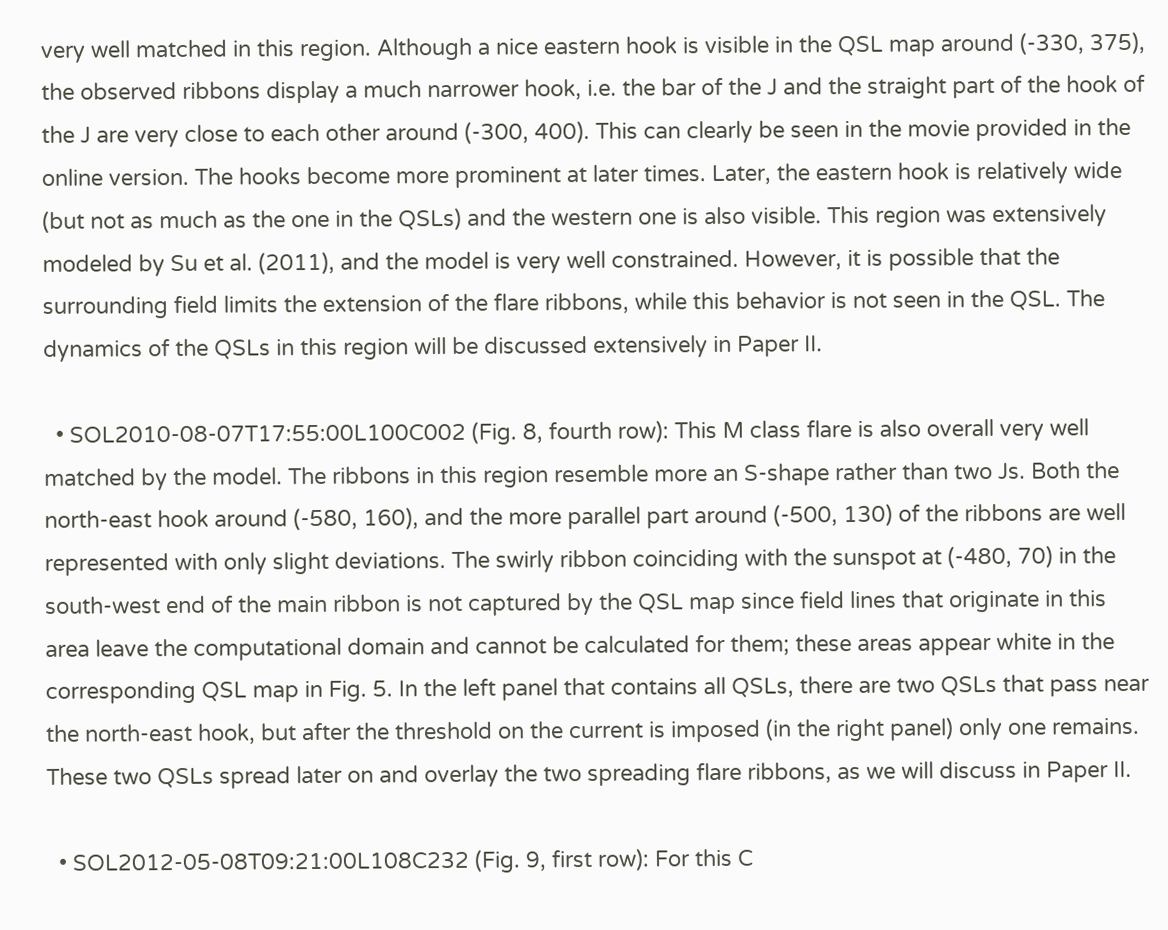very well matched in this region. Although a nice eastern hook is visible in the QSL map around (-330, 375), the observed ribbons display a much narrower hook, i.e. the bar of the J and the straight part of the hook of the J are very close to each other around (-300, 400). This can clearly be seen in the movie provided in the online version. The hooks become more prominent at later times. Later, the eastern hook is relatively wide (but not as much as the one in the QSLs) and the western one is also visible. This region was extensively modeled by Su et al. (2011), and the model is very well constrained. However, it is possible that the surrounding field limits the extension of the flare ribbons, while this behavior is not seen in the QSL. The dynamics of the QSLs in this region will be discussed extensively in Paper II.

  • SOL2010-08-07T17:55:00L100C002 (Fig. 8, fourth row): This M class flare is also overall very well matched by the model. The ribbons in this region resemble more an S-shape rather than two Js. Both the north-east hook around (-580, 160), and the more parallel part around (-500, 130) of the ribbons are well represented with only slight deviations. The swirly ribbon coinciding with the sunspot at (-480, 70) in the south-west end of the main ribbon is not captured by the QSL map since field lines that originate in this area leave the computational domain and cannot be calculated for them; these areas appear white in the corresponding QSL map in Fig. 5. In the left panel that contains all QSLs, there are two QSLs that pass near the north-east hook, but after the threshold on the current is imposed (in the right panel) only one remains. These two QSLs spread later on and overlay the two spreading flare ribbons, as we will discuss in Paper II.

  • SOL2012-05-08T09:21:00L108C232 (Fig. 9, first row): For this C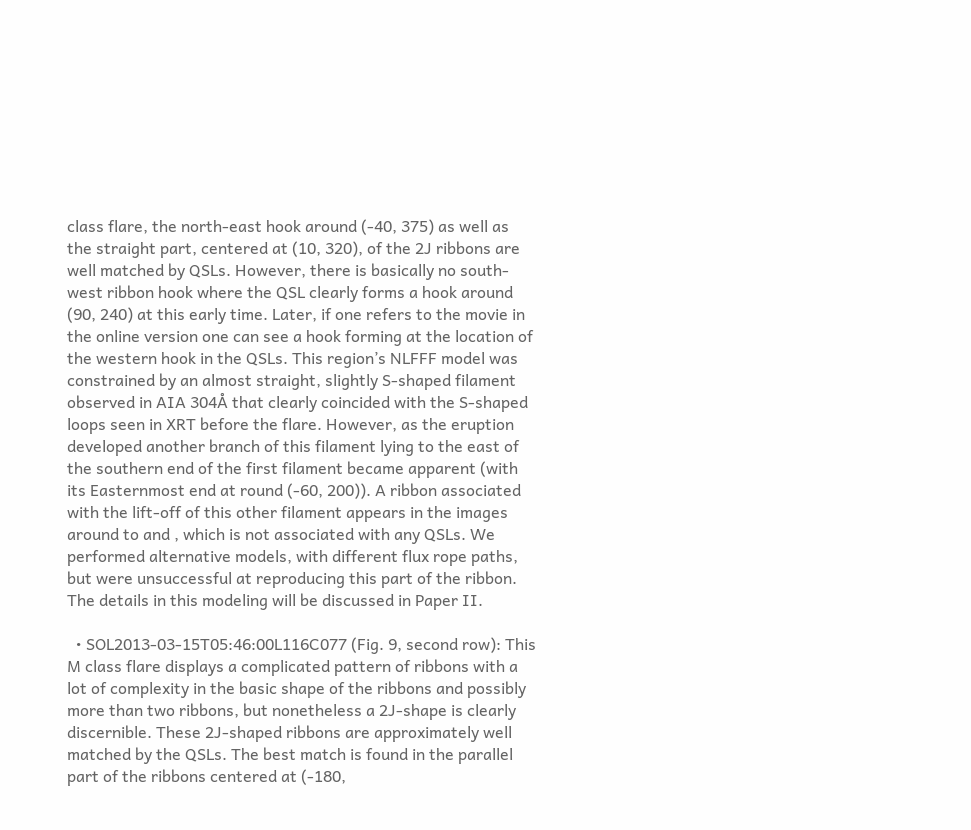class flare, the north-east hook around (-40, 375) as well as the straight part, centered at (10, 320), of the 2J ribbons are well matched by QSLs. However, there is basically no south-west ribbon hook where the QSL clearly forms a hook around (90, 240) at this early time. Later, if one refers to the movie in the online version one can see a hook forming at the location of the western hook in the QSLs. This region’s NLFFF model was constrained by an almost straight, slightly S-shaped filament observed in AIA 304Å that clearly coincided with the S-shaped loops seen in XRT before the flare. However, as the eruption developed another branch of this filament lying to the east of the southern end of the first filament became apparent (with its Easternmost end at round (-60, 200)). A ribbon associated with the lift-off of this other filament appears in the images around to and , which is not associated with any QSLs. We performed alternative models, with different flux rope paths, but were unsuccessful at reproducing this part of the ribbon. The details in this modeling will be discussed in Paper II.

  • SOL2013-03-15T05:46:00L116C077 (Fig. 9, second row): This M class flare displays a complicated pattern of ribbons with a lot of complexity in the basic shape of the ribbons and possibly more than two ribbons, but nonetheless a 2J-shape is clearly discernible. These 2J-shaped ribbons are approximately well matched by the QSLs. The best match is found in the parallel part of the ribbons centered at (-180,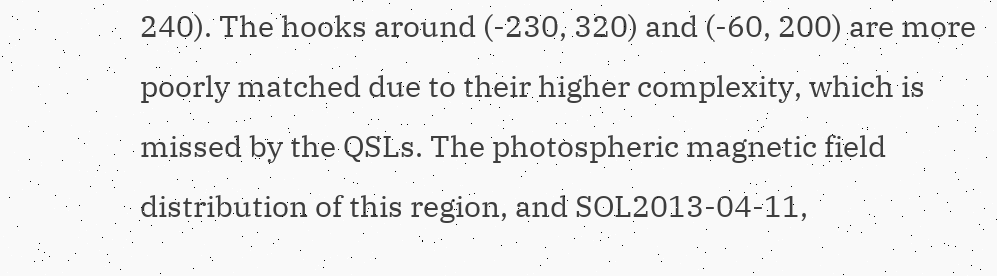240). The hooks around (-230, 320) and (-60, 200) are more poorly matched due to their higher complexity, which is missed by the QSLs. The photospheric magnetic field distribution of this region, and SOL2013-04-11,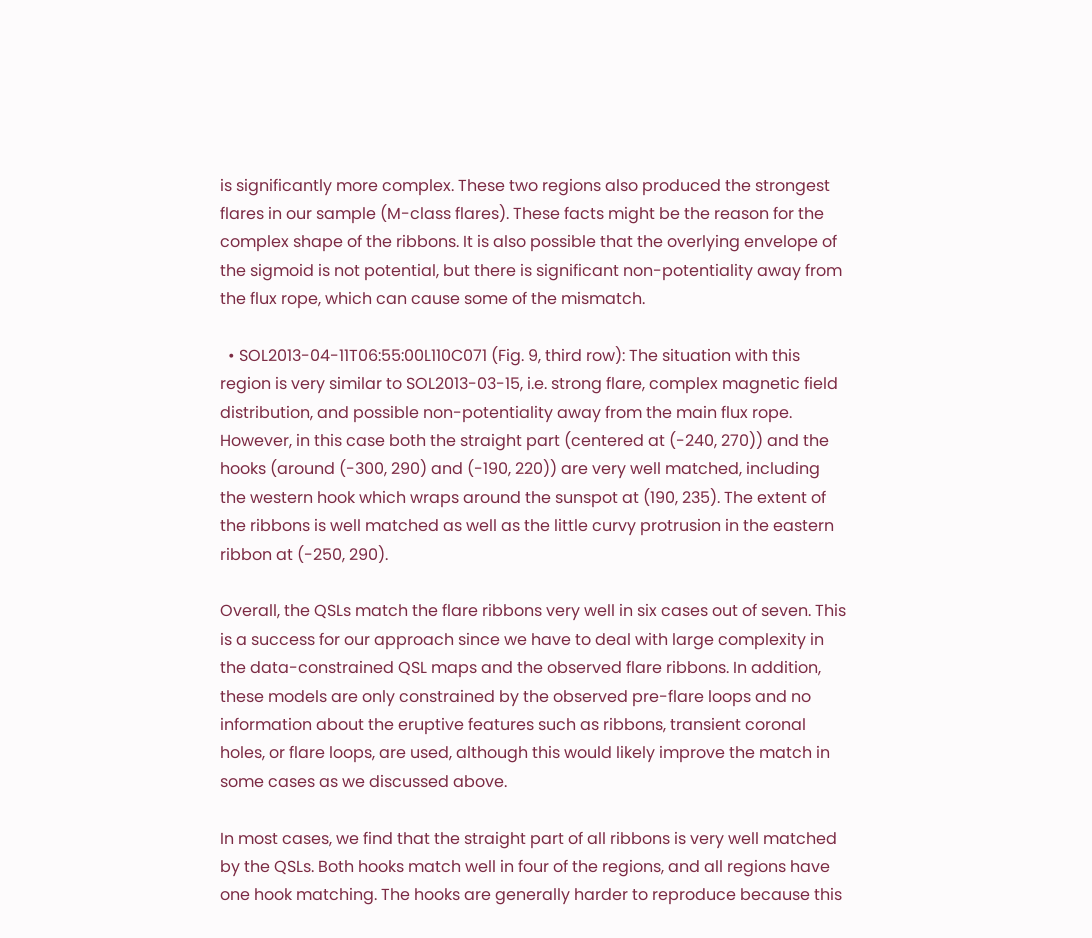is significantly more complex. These two regions also produced the strongest flares in our sample (M-class flares). These facts might be the reason for the complex shape of the ribbons. It is also possible that the overlying envelope of the sigmoid is not potential, but there is significant non-potentiality away from the flux rope, which can cause some of the mismatch.

  • SOL2013-04-11T06:55:00L110C071 (Fig. 9, third row): The situation with this region is very similar to SOL2013-03-15, i.e. strong flare, complex magnetic field distribution, and possible non-potentiality away from the main flux rope. However, in this case both the straight part (centered at (-240, 270)) and the hooks (around (-300, 290) and (-190, 220)) are very well matched, including the western hook which wraps around the sunspot at (190, 235). The extent of the ribbons is well matched as well as the little curvy protrusion in the eastern ribbon at (-250, 290).

Overall, the QSLs match the flare ribbons very well in six cases out of seven. This is a success for our approach since we have to deal with large complexity in the data-constrained QSL maps and the observed flare ribbons. In addition, these models are only constrained by the observed pre-flare loops and no information about the eruptive features such as ribbons, transient coronal holes, or flare loops, are used, although this would likely improve the match in some cases as we discussed above.

In most cases, we find that the straight part of all ribbons is very well matched by the QSLs. Both hooks match well in four of the regions, and all regions have one hook matching. The hooks are generally harder to reproduce because this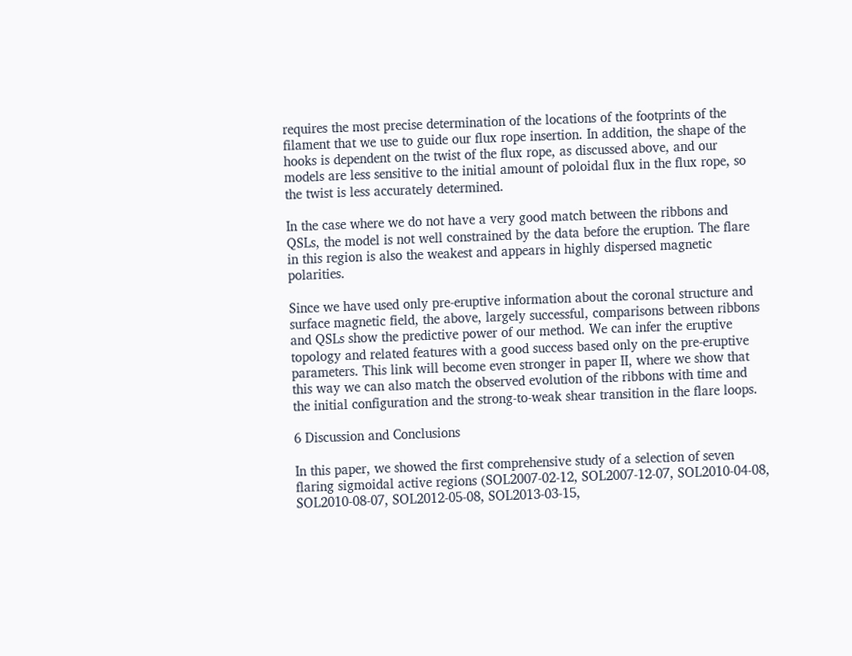requires the most precise determination of the locations of the footprints of the filament that we use to guide our flux rope insertion. In addition, the shape of the hooks is dependent on the twist of the flux rope, as discussed above, and our models are less sensitive to the initial amount of poloidal flux in the flux rope, so the twist is less accurately determined.

In the case where we do not have a very good match between the ribbons and QSLs, the model is not well constrained by the data before the eruption. The flare in this region is also the weakest and appears in highly dispersed magnetic polarities.

Since we have used only pre-eruptive information about the coronal structure and surface magnetic field, the above, largely successful, comparisons between ribbons and QSLs show the predictive power of our method. We can infer the eruptive topology and related features with a good success based only on the pre-eruptive parameters. This link will become even stronger in paper II, where we show that this way we can also match the observed evolution of the ribbons with time and the initial configuration and the strong-to-weak shear transition in the flare loops.

6 Discussion and Conclusions

In this paper, we showed the first comprehensive study of a selection of seven flaring sigmoidal active regions (SOL2007-02-12, SOL2007-12-07, SOL2010-04-08, SOL2010-08-07, SOL2012-05-08, SOL2013-03-15,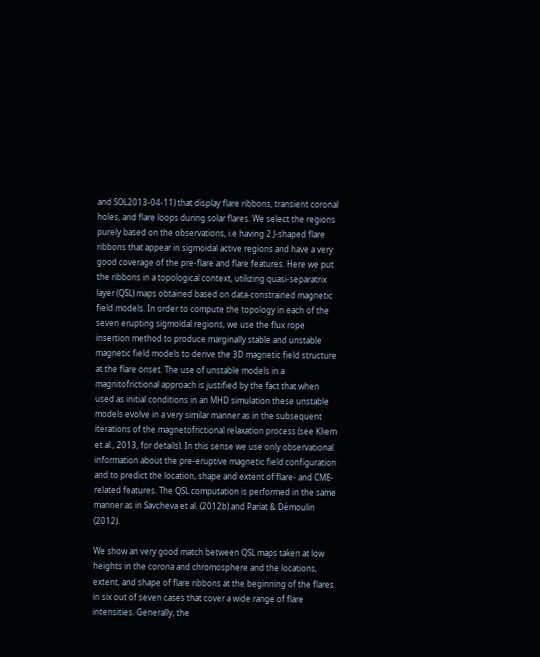and SOL2013-04-11) that display flare ribbons, transient coronal holes, and flare loops during solar flares. We select the regions purely based on the observations, i.e having 2 J-shaped flare ribbons that appear in sigmoidal active regions and have a very good coverage of the pre-flare and flare features. Here we put the ribbons in a topological context, utilizing quasi-separatrix layer (QSL) maps obtained based on data-constrained magnetic field models. In order to compute the topology in each of the seven erupting sigmoidal regions, we use the flux rope insertion method to produce marginally stable and unstable magnetic field models to derive the 3D magnetic field structure at the flare onset. The use of unstable models in a magnitofrictional approach is justified by the fact that when used as initial conditions in an MHD simulation these unstable models evolve in a very similar manner as in the subsequent iterations of the magnetofrictional relaxation process (see Kliem et al., 2013, for details). In this sense we use only observational information about the pre-eruptive magnetic field configuration and to predict the location, shape and extent of flare- and CME-related features. The QSL computation is performed in the same manner as in Savcheva et al. (2012b) and Pariat & Démoulin (2012).

We show an very good match between QSL maps taken at low heights in the corona and chromosphere and the locations, extent, and shape of flare ribbons at the beginning of the flares in six out of seven cases that cover a wide range of flare intensities. Generally, the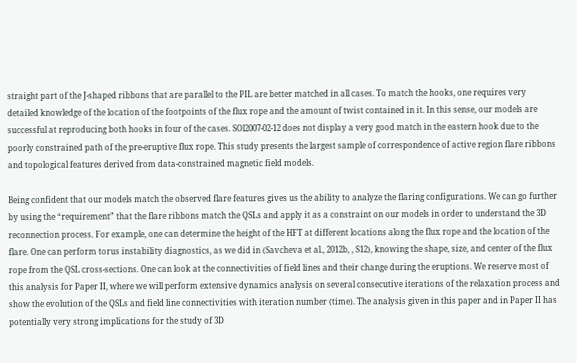straight part of the J-shaped ribbons that are parallel to the PIL are better matched in all cases. To match the hooks, one requires very detailed knowledge of the location of the footpoints of the flux rope and the amount of twist contained in it. In this sense, our models are successful at reproducing both hooks in four of the cases. SOl2007-02-12 does not display a very good match in the eastern hook due to the poorly constrained path of the pre-eruptive flux rope. This study presents the largest sample of correspondence of active region flare ribbons and topological features derived from data-constrained magnetic field models.

Being confident that our models match the observed flare features gives us the ability to analyze the flaring configurations. We can go further by using the “requirement” that the flare ribbons match the QSLs and apply it as a constraint on our models in order to understand the 3D reconnection process. For example, one can determine the height of the HFT at different locations along the flux rope and the location of the flare. One can perform torus instability diagnostics, as we did in (Savcheva et al., 2012b, , S12), knowing the shape, size, and center of the flux rope from the QSL cross-sections. One can look at the connectivities of field lines and their change during the eruptions. We reserve most of this analysis for Paper II, where we will perform extensive dynamics analysis on several consecutive iterations of the relaxation process and show the evolution of the QSLs and field line connectivities with iteration number (time). The analysis given in this paper and in Paper II has potentially very strong implications for the study of 3D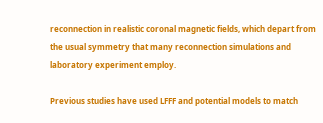reconnection in realistic coronal magnetic fields, which depart from the usual symmetry that many reconnection simulations and laboratory experiment employ.

Previous studies have used LFFF and potential models to match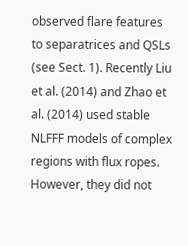observed flare features to separatrices and QSLs (see Sect. 1). Recently Liu et al. (2014) and Zhao et al. (2014) used stable NLFFF models of complex regions with flux ropes. However, they did not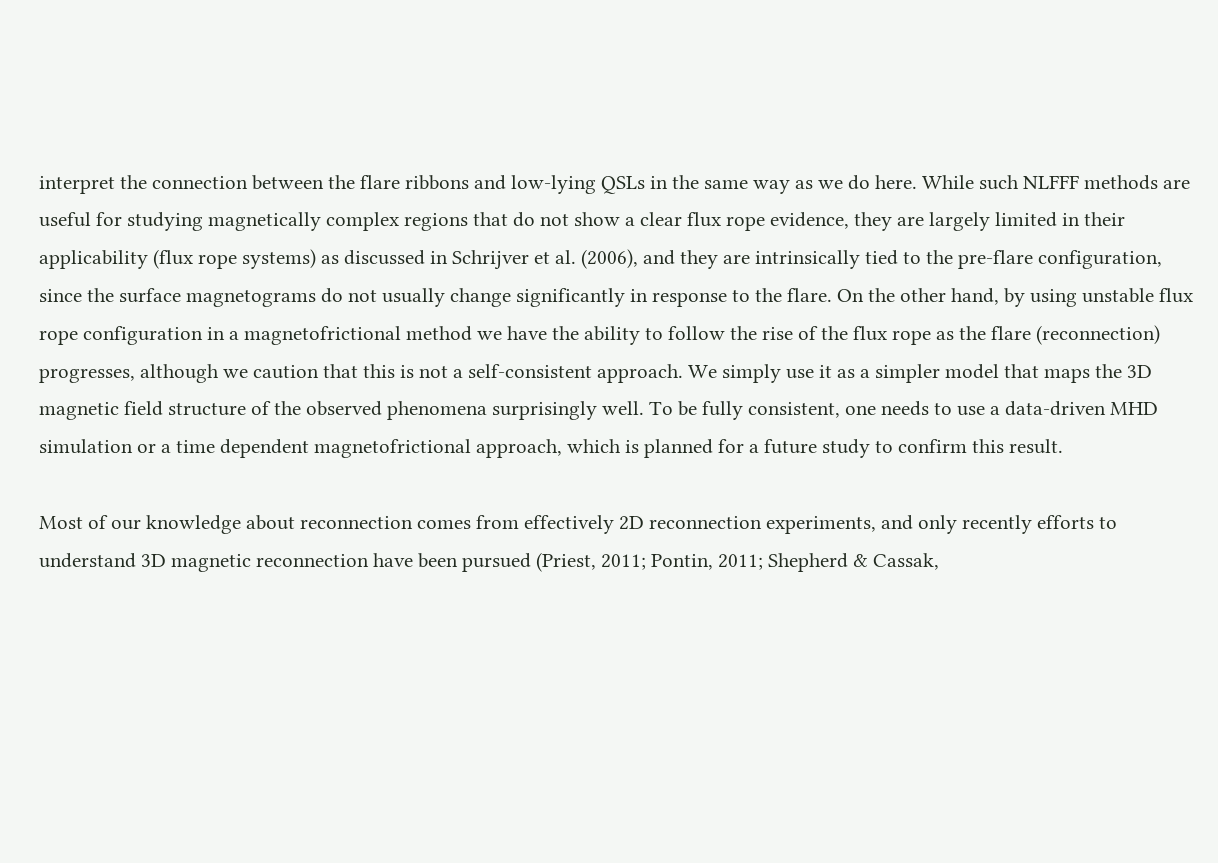interpret the connection between the flare ribbons and low-lying QSLs in the same way as we do here. While such NLFFF methods are useful for studying magnetically complex regions that do not show a clear flux rope evidence, they are largely limited in their applicability (flux rope systems) as discussed in Schrijver et al. (2006), and they are intrinsically tied to the pre-flare configuration, since the surface magnetograms do not usually change significantly in response to the flare. On the other hand, by using unstable flux rope configuration in a magnetofrictional method we have the ability to follow the rise of the flux rope as the flare (reconnection) progresses, although we caution that this is not a self-consistent approach. We simply use it as a simpler model that maps the 3D magnetic field structure of the observed phenomena surprisingly well. To be fully consistent, one needs to use a data-driven MHD simulation or a time dependent magnetofrictional approach, which is planned for a future study to confirm this result.

Most of our knowledge about reconnection comes from effectively 2D reconnection experiments, and only recently efforts to understand 3D magnetic reconnection have been pursued (Priest, 2011; Pontin, 2011; Shepherd & Cassak,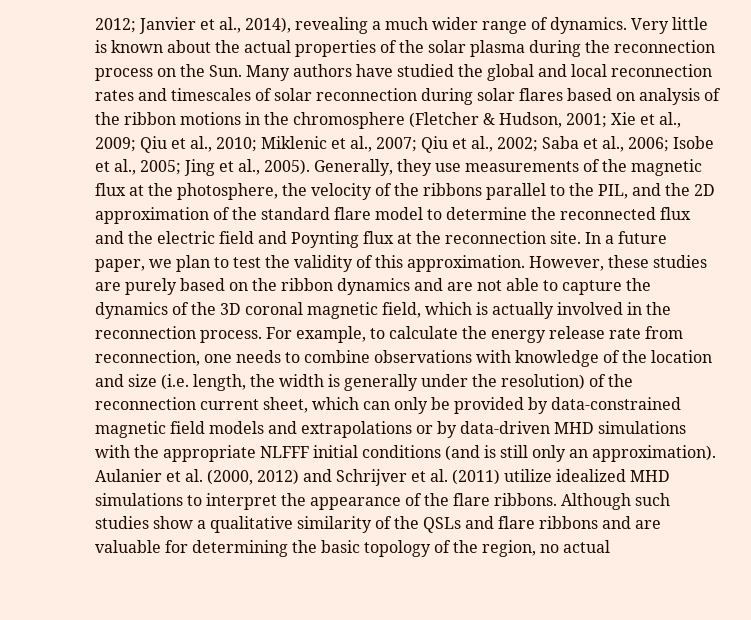2012; Janvier et al., 2014), revealing a much wider range of dynamics. Very little is known about the actual properties of the solar plasma during the reconnection process on the Sun. Many authors have studied the global and local reconnection rates and timescales of solar reconnection during solar flares based on analysis of the ribbon motions in the chromosphere (Fletcher & Hudson, 2001; Xie et al., 2009; Qiu et al., 2010; Miklenic et al., 2007; Qiu et al., 2002; Saba et al., 2006; Isobe et al., 2005; Jing et al., 2005). Generally, they use measurements of the magnetic flux at the photosphere, the velocity of the ribbons parallel to the PIL, and the 2D approximation of the standard flare model to determine the reconnected flux and the electric field and Poynting flux at the reconnection site. In a future paper, we plan to test the validity of this approximation. However, these studies are purely based on the ribbon dynamics and are not able to capture the dynamics of the 3D coronal magnetic field, which is actually involved in the reconnection process. For example, to calculate the energy release rate from reconnection, one needs to combine observations with knowledge of the location and size (i.e. length, the width is generally under the resolution) of the reconnection current sheet, which can only be provided by data-constrained magnetic field models and extrapolations or by data-driven MHD simulations with the appropriate NLFFF initial conditions (and is still only an approximation). Aulanier et al. (2000, 2012) and Schrijver et al. (2011) utilize idealized MHD simulations to interpret the appearance of the flare ribbons. Although such studies show a qualitative similarity of the QSLs and flare ribbons and are valuable for determining the basic topology of the region, no actual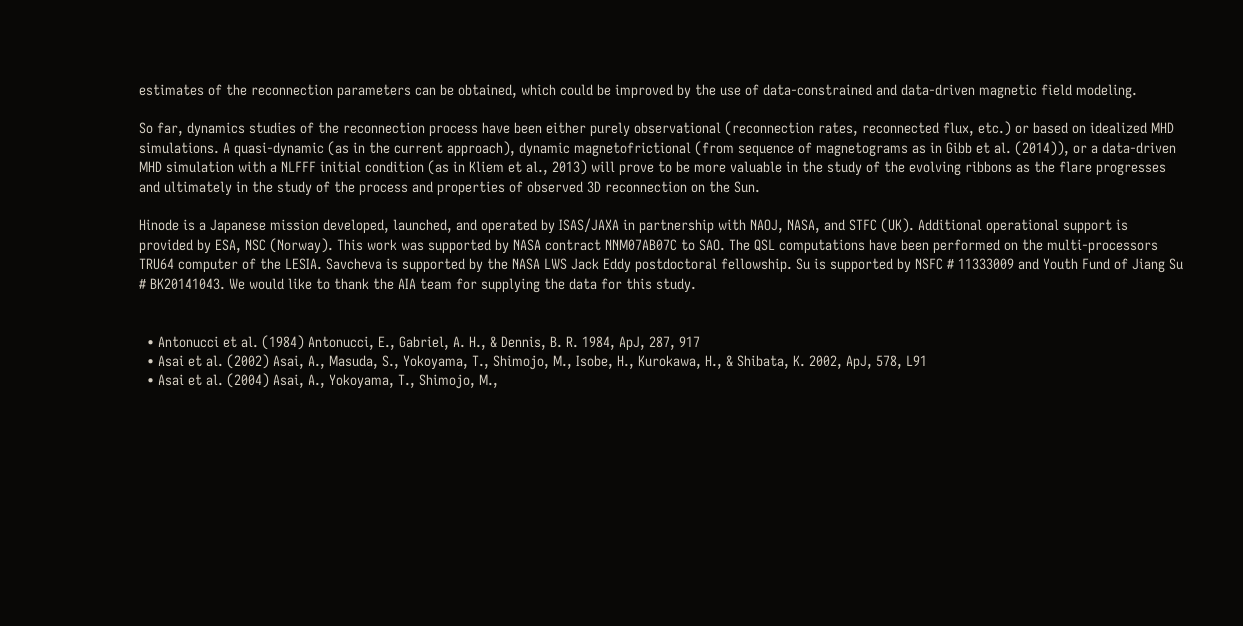estimates of the reconnection parameters can be obtained, which could be improved by the use of data-constrained and data-driven magnetic field modeling.

So far, dynamics studies of the reconnection process have been either purely observational (reconnection rates, reconnected flux, etc.) or based on idealized MHD simulations. A quasi-dynamic (as in the current approach), dynamic magnetofrictional (from sequence of magnetograms as in Gibb et al. (2014)), or a data-driven MHD simulation with a NLFFF initial condition (as in Kliem et al., 2013) will prove to be more valuable in the study of the evolving ribbons as the flare progresses and ultimately in the study of the process and properties of observed 3D reconnection on the Sun.

Hinode is a Japanese mission developed, launched, and operated by ISAS/JAXA in partnership with NAOJ, NASA, and STFC (UK). Additional operational support is provided by ESA, NSC (Norway). This work was supported by NASA contract NNM07AB07C to SAO. The QSL computations have been performed on the multi-processors TRU64 computer of the LESIA. Savcheva is supported by the NASA LWS Jack Eddy postdoctoral fellowship. Su is supported by NSFC # 11333009 and Youth Fund of Jiang Su # BK20141043. We would like to thank the AIA team for supplying the data for this study.


  • Antonucci et al. (1984) Antonucci, E., Gabriel, A. H., & Dennis, B. R. 1984, ApJ, 287, 917
  • Asai et al. (2002) Asai, A., Masuda, S., Yokoyama, T., Shimojo, M., Isobe, H., Kurokawa, H., & Shibata, K. 2002, ApJ, 578, L91
  • Asai et al. (2004) Asai, A., Yokoyama, T., Shimojo, M.,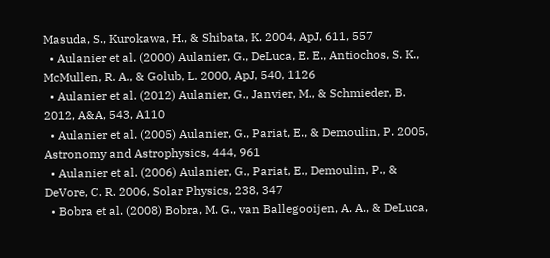Masuda, S., Kurokawa, H., & Shibata, K. 2004, ApJ, 611, 557
  • Aulanier et al. (2000) Aulanier, G., DeLuca, E. E., Antiochos, S. K., McMullen, R. A., & Golub, L. 2000, ApJ, 540, 1126
  • Aulanier et al. (2012) Aulanier, G., Janvier, M., & Schmieder, B. 2012, A&A, 543, A110
  • Aulanier et al. (2005) Aulanier, G., Pariat, E., & Demoulin, P. 2005, Astronomy and Astrophysics, 444, 961
  • Aulanier et al. (2006) Aulanier, G., Pariat, E., Demoulin, P., & DeVore, C. R. 2006, Solar Physics, 238, 347
  • Bobra et al. (2008) Bobra, M. G., van Ballegooijen, A. A., & DeLuca,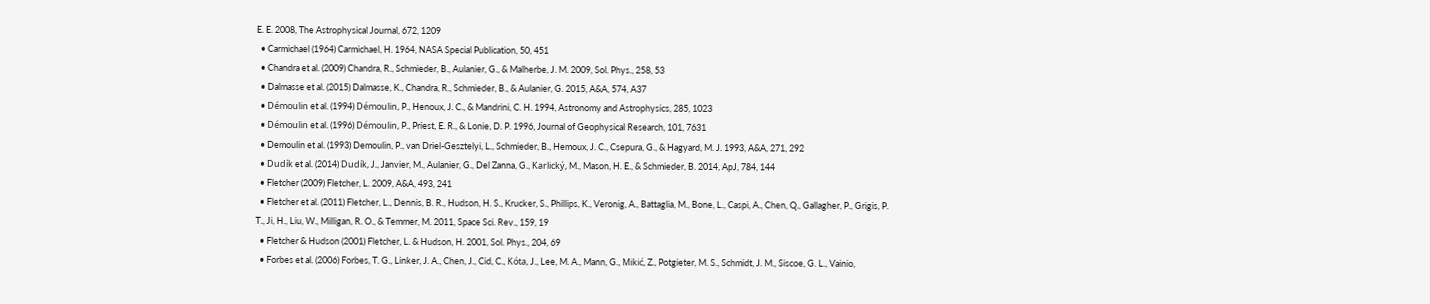E. E. 2008, The Astrophysical Journal, 672, 1209
  • Carmichael (1964) Carmichael, H. 1964, NASA Special Publication, 50, 451
  • Chandra et al. (2009) Chandra, R., Schmieder, B., Aulanier, G., & Malherbe, J. M. 2009, Sol. Phys., 258, 53
  • Dalmasse et al. (2015) Dalmasse, K., Chandra, R., Schmieder, B., & Aulanier, G. 2015, A&A, 574, A37
  • Démoulin et al. (1994) Démoulin, P., Henoux, J. C., & Mandrini, C. H. 1994, Astronomy and Astrophysics, 285, 1023
  • Démoulin et al. (1996) Démoulin, P., Priest, E. R., & Lonie, D. P. 1996, Journal of Geophysical Research, 101, 7631
  • Demoulin et al. (1993) Demoulin, P., van Driel-Gesztelyi, L., Schmieder, B., Hemoux, J. C., Csepura, G., & Hagyard, M. J. 1993, A&A, 271, 292
  • Dudík et al. (2014) Dudík, J., Janvier, M., Aulanier, G., Del Zanna, G., Karlický, M., Mason, H. E., & Schmieder, B. 2014, ApJ, 784, 144
  • Fletcher (2009) Fletcher, L. 2009, A&A, 493, 241
  • Fletcher et al. (2011) Fletcher, L., Dennis, B. R., Hudson, H. S., Krucker, S., Phillips, K., Veronig, A., Battaglia, M., Bone, L., Caspi, A., Chen, Q., Gallagher, P., Grigis, P. T., Ji, H., Liu, W., Milligan, R. O., & Temmer, M. 2011, Space Sci. Rev., 159, 19
  • Fletcher & Hudson (2001) Fletcher, L. & Hudson, H. 2001, Sol. Phys., 204, 69
  • Forbes et al. (2006) Forbes, T. G., Linker, J. A., Chen, J., Cid, C., Kóta, J., Lee, M. A., Mann, G., Mikić, Z., Potgieter, M. S., Schmidt, J. M., Siscoe, G. L., Vainio,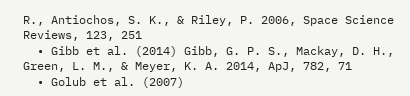R., Antiochos, S. K., & Riley, P. 2006, Space Science Reviews, 123, 251
  • Gibb et al. (2014) Gibb, G. P. S., Mackay, D. H., Green, L. M., & Meyer, K. A. 2014, ApJ, 782, 71
  • Golub et al. (2007)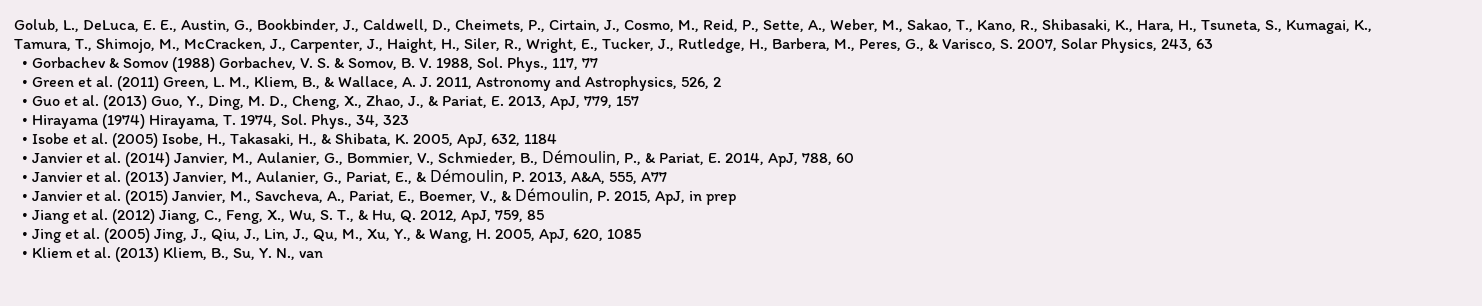Golub, L., DeLuca, E. E., Austin, G., Bookbinder, J., Caldwell, D., Cheimets, P., Cirtain, J., Cosmo, M., Reid, P., Sette, A., Weber, M., Sakao, T., Kano, R., Shibasaki, K., Hara, H., Tsuneta, S., Kumagai, K., Tamura, T., Shimojo, M., McCracken, J., Carpenter, J., Haight, H., Siler, R., Wright, E., Tucker, J., Rutledge, H., Barbera, M., Peres, G., & Varisco, S. 2007, Solar Physics, 243, 63
  • Gorbachev & Somov (1988) Gorbachev, V. S. & Somov, B. V. 1988, Sol. Phys., 117, 77
  • Green et al. (2011) Green, L. M., Kliem, B., & Wallace, A. J. 2011, Astronomy and Astrophysics, 526, 2
  • Guo et al. (2013) Guo, Y., Ding, M. D., Cheng, X., Zhao, J., & Pariat, E. 2013, ApJ, 779, 157
  • Hirayama (1974) Hirayama, T. 1974, Sol. Phys., 34, 323
  • Isobe et al. (2005) Isobe, H., Takasaki, H., & Shibata, K. 2005, ApJ, 632, 1184
  • Janvier et al. (2014) Janvier, M., Aulanier, G., Bommier, V., Schmieder, B., Démoulin, P., & Pariat, E. 2014, ApJ, 788, 60
  • Janvier et al. (2013) Janvier, M., Aulanier, G., Pariat, E., & Démoulin, P. 2013, A&A, 555, A77
  • Janvier et al. (2015) Janvier, M., Savcheva, A., Pariat, E., Boemer, V., & Démoulin, P. 2015, ApJ, in prep
  • Jiang et al. (2012) Jiang, C., Feng, X., Wu, S. T., & Hu, Q. 2012, ApJ, 759, 85
  • Jing et al. (2005) Jing, J., Qiu, J., Lin, J., Qu, M., Xu, Y., & Wang, H. 2005, ApJ, 620, 1085
  • Kliem et al. (2013) Kliem, B., Su, Y. N., van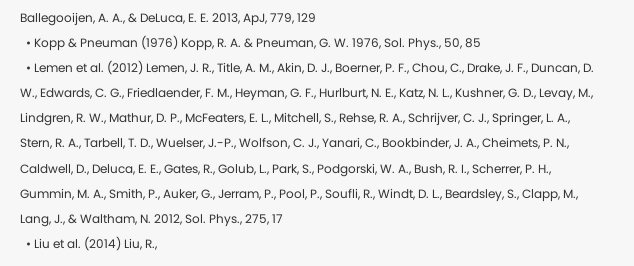Ballegooijen, A. A., & DeLuca, E. E. 2013, ApJ, 779, 129
  • Kopp & Pneuman (1976) Kopp, R. A. & Pneuman, G. W. 1976, Sol. Phys., 50, 85
  • Lemen et al. (2012) Lemen, J. R., Title, A. M., Akin, D. J., Boerner, P. F., Chou, C., Drake, J. F., Duncan, D. W., Edwards, C. G., Friedlaender, F. M., Heyman, G. F., Hurlburt, N. E., Katz, N. L., Kushner, G. D., Levay, M., Lindgren, R. W., Mathur, D. P., McFeaters, E. L., Mitchell, S., Rehse, R. A., Schrijver, C. J., Springer, L. A., Stern, R. A., Tarbell, T. D., Wuelser, J.-P., Wolfson, C. J., Yanari, C., Bookbinder, J. A., Cheimets, P. N., Caldwell, D., Deluca, E. E., Gates, R., Golub, L., Park, S., Podgorski, W. A., Bush, R. I., Scherrer, P. H., Gummin, M. A., Smith, P., Auker, G., Jerram, P., Pool, P., Soufli, R., Windt, D. L., Beardsley, S., Clapp, M., Lang, J., & Waltham, N. 2012, Sol. Phys., 275, 17
  • Liu et al. (2014) Liu, R.,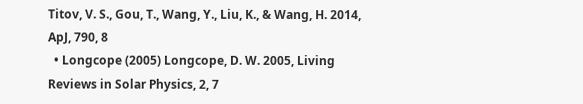Titov, V. S., Gou, T., Wang, Y., Liu, K., & Wang, H. 2014, ApJ, 790, 8
  • Longcope (2005) Longcope, D. W. 2005, Living Reviews in Solar Physics, 2, 7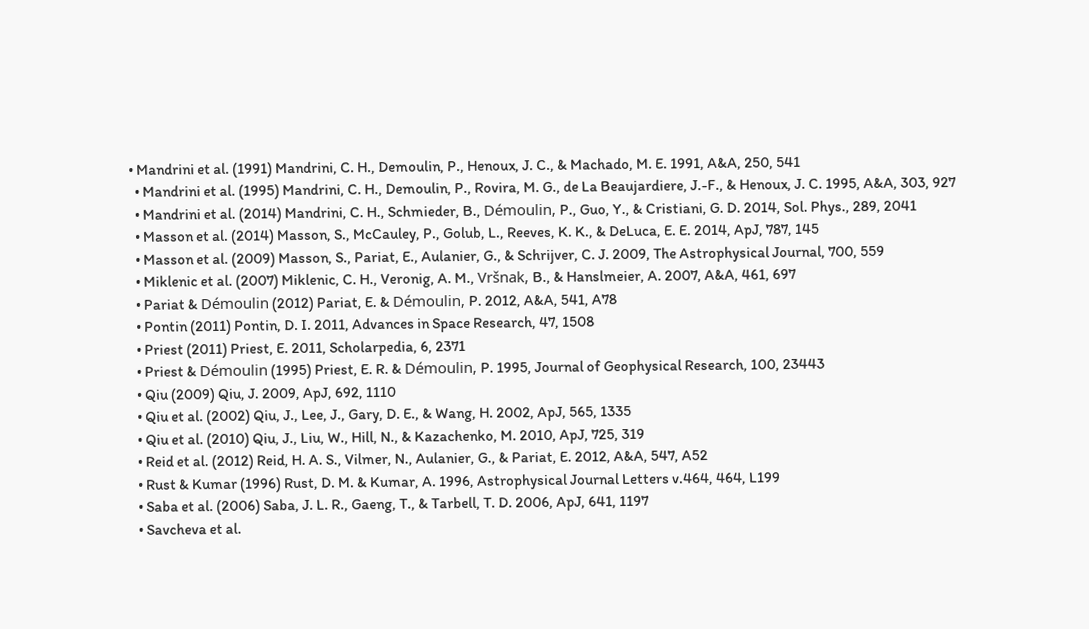• Mandrini et al. (1991) Mandrini, C. H., Demoulin, P., Henoux, J. C., & Machado, M. E. 1991, A&A, 250, 541
  • Mandrini et al. (1995) Mandrini, C. H., Demoulin, P., Rovira, M. G., de La Beaujardiere, J.-F., & Henoux, J. C. 1995, A&A, 303, 927
  • Mandrini et al. (2014) Mandrini, C. H., Schmieder, B., Démoulin, P., Guo, Y., & Cristiani, G. D. 2014, Sol. Phys., 289, 2041
  • Masson et al. (2014) Masson, S., McCauley, P., Golub, L., Reeves, K. K., & DeLuca, E. E. 2014, ApJ, 787, 145
  • Masson et al. (2009) Masson, S., Pariat, E., Aulanier, G., & Schrijver, C. J. 2009, The Astrophysical Journal, 700, 559
  • Miklenic et al. (2007) Miklenic, C. H., Veronig, A. M., Vršnak, B., & Hanslmeier, A. 2007, A&A, 461, 697
  • Pariat & Démoulin (2012) Pariat, E. & Démoulin, P. 2012, A&A, 541, A78
  • Pontin (2011) Pontin, D. I. 2011, Advances in Space Research, 47, 1508
  • Priest (2011) Priest, E. 2011, Scholarpedia, 6, 2371
  • Priest & Démoulin (1995) Priest, E. R. & Démoulin, P. 1995, Journal of Geophysical Research, 100, 23443
  • Qiu (2009) Qiu, J. 2009, ApJ, 692, 1110
  • Qiu et al. (2002) Qiu, J., Lee, J., Gary, D. E., & Wang, H. 2002, ApJ, 565, 1335
  • Qiu et al. (2010) Qiu, J., Liu, W., Hill, N., & Kazachenko, M. 2010, ApJ, 725, 319
  • Reid et al. (2012) Reid, H. A. S., Vilmer, N., Aulanier, G., & Pariat, E. 2012, A&A, 547, A52
  • Rust & Kumar (1996) Rust, D. M. & Kumar, A. 1996, Astrophysical Journal Letters v.464, 464, L199
  • Saba et al. (2006) Saba, J. L. R., Gaeng, T., & Tarbell, T. D. 2006, ApJ, 641, 1197
  • Savcheva et al.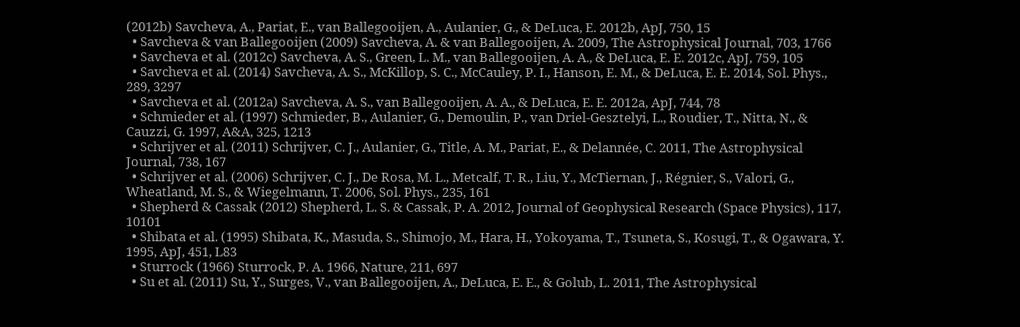(2012b) Savcheva, A., Pariat, E., van Ballegooijen, A., Aulanier, G., & DeLuca, E. 2012b, ApJ, 750, 15
  • Savcheva & van Ballegooijen (2009) Savcheva, A. & van Ballegooijen, A. 2009, The Astrophysical Journal, 703, 1766
  • Savcheva et al. (2012c) Savcheva, A. S., Green, L. M., van Ballegooijen, A. A., & DeLuca, E. E. 2012c, ApJ, 759, 105
  • Savcheva et al. (2014) Savcheva, A. S., McKillop, S. C., McCauley, P. I., Hanson, E. M., & DeLuca, E. E. 2014, Sol. Phys., 289, 3297
  • Savcheva et al. (2012a) Savcheva, A. S., van Ballegooijen, A. A., & DeLuca, E. E. 2012a, ApJ, 744, 78
  • Schmieder et al. (1997) Schmieder, B., Aulanier, G., Demoulin, P., van Driel-Gesztelyi, L., Roudier, T., Nitta, N., & Cauzzi, G. 1997, A&A, 325, 1213
  • Schrijver et al. (2011) Schrijver, C. J., Aulanier, G., Title, A. M., Pariat, E., & Delannée, C. 2011, The Astrophysical Journal, 738, 167
  • Schrijver et al. (2006) Schrijver, C. J., De Rosa, M. L., Metcalf, T. R., Liu, Y., McTiernan, J., Régnier, S., Valori, G., Wheatland, M. S., & Wiegelmann, T. 2006, Sol. Phys., 235, 161
  • Shepherd & Cassak (2012) Shepherd, L. S. & Cassak, P. A. 2012, Journal of Geophysical Research (Space Physics), 117, 10101
  • Shibata et al. (1995) Shibata, K., Masuda, S., Shimojo, M., Hara, H., Yokoyama, T., Tsuneta, S., Kosugi, T., & Ogawara, Y. 1995, ApJ, 451, L83
  • Sturrock (1966) Sturrock, P. A. 1966, Nature, 211, 697
  • Su et al. (2011) Su, Y., Surges, V., van Ballegooijen, A., DeLuca, E. E., & Golub, L. 2011, The Astrophysical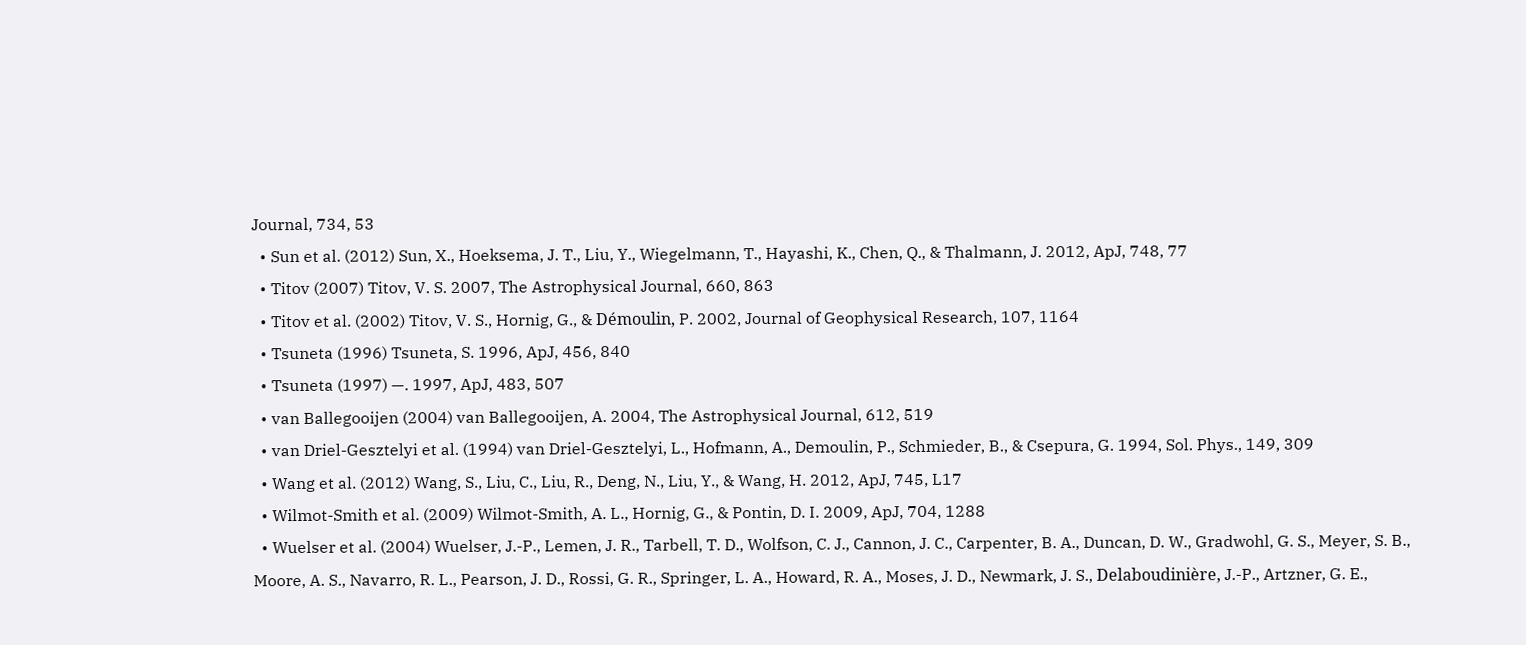Journal, 734, 53
  • Sun et al. (2012) Sun, X., Hoeksema, J. T., Liu, Y., Wiegelmann, T., Hayashi, K., Chen, Q., & Thalmann, J. 2012, ApJ, 748, 77
  • Titov (2007) Titov, V. S. 2007, The Astrophysical Journal, 660, 863
  • Titov et al. (2002) Titov, V. S., Hornig, G., & Démoulin, P. 2002, Journal of Geophysical Research, 107, 1164
  • Tsuneta (1996) Tsuneta, S. 1996, ApJ, 456, 840
  • Tsuneta (1997) —. 1997, ApJ, 483, 507
  • van Ballegooijen (2004) van Ballegooijen, A. 2004, The Astrophysical Journal, 612, 519
  • van Driel-Gesztelyi et al. (1994) van Driel-Gesztelyi, L., Hofmann, A., Demoulin, P., Schmieder, B., & Csepura, G. 1994, Sol. Phys., 149, 309
  • Wang et al. (2012) Wang, S., Liu, C., Liu, R., Deng, N., Liu, Y., & Wang, H. 2012, ApJ, 745, L17
  • Wilmot-Smith et al. (2009) Wilmot-Smith, A. L., Hornig, G., & Pontin, D. I. 2009, ApJ, 704, 1288
  • Wuelser et al. (2004) Wuelser, J.-P., Lemen, J. R., Tarbell, T. D., Wolfson, C. J., Cannon, J. C., Carpenter, B. A., Duncan, D. W., Gradwohl, G. S., Meyer, S. B., Moore, A. S., Navarro, R. L., Pearson, J. D., Rossi, G. R., Springer, L. A., Howard, R. A., Moses, J. D., Newmark, J. S., Delaboudinière, J.-P., Artzner, G. E.,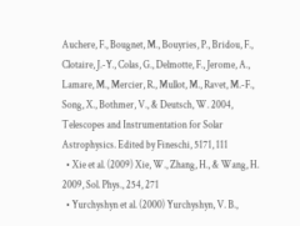Auchere, F., Bougnet, M., Bouyries, P., Bridou, F., Clotaire, J.-Y., Colas, G., Delmotte, F., Jerome, A., Lamare, M., Mercier, R., Mullot, M., Ravet, M.-F., Song, X., Bothmer, V., & Deutsch, W. 2004, Telescopes and Instrumentation for Solar Astrophysics. Edited by Fineschi, 5171, 111
  • Xie et al. (2009) Xie, W., Zhang, H., & Wang, H. 2009, Sol. Phys., 254, 271
  • Yurchyshyn et al. (2000) Yurchyshyn, V. B.,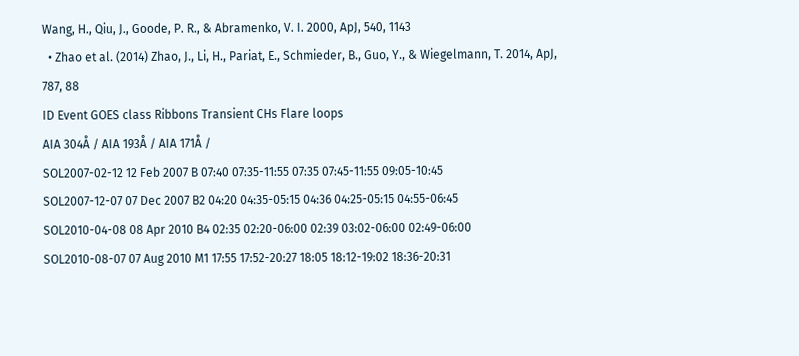Wang, H., Qiu, J., Goode, P. R., & Abramenko, V. I. 2000, ApJ, 540, 1143
  • Zhao et al. (2014) Zhao, J., Li, H., Pariat, E., Schmieder, B., Guo, Y., & Wiegelmann, T. 2014, ApJ, 787, 88
ID Event GOES class Ribbons Transient CHs Flare loops
AIA 304Å / AIA 193Å / AIA 171Å /
SOL2007-02-12 12 Feb 2007 B 07:40 07:35-11:55 07:35 07:45-11:55 09:05-10:45
SOL2007-12-07 07 Dec 2007 B2 04:20 04:35-05:15 04:36 04:25-05:15 04:55-06:45
SOL2010-04-08 08 Apr 2010 B4 02:35 02:20-06:00 02:39 03:02-06:00 02:49-06:00
SOL2010-08-07 07 Aug 2010 M1 17:55 17:52-20:27 18:05 18:12-19:02 18:36-20:31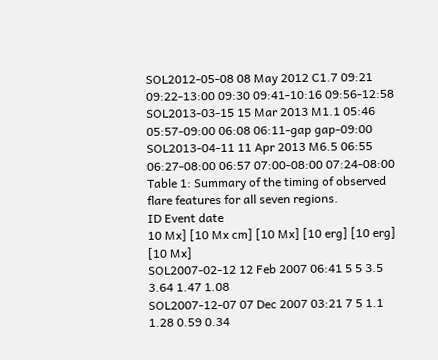SOL2012-05-08 08 May 2012 C1.7 09:21 09:22-13:00 09:30 09:41-10:16 09:56-12:58
SOL2013-03-15 15 Mar 2013 M1.1 05:46 05:57-09:00 06:08 06:11-gap gap-09:00
SOL2013-04-11 11 Apr 2013 M6.5 06:55 06:27-08:00 06:57 07:00-08:00 07:24-08:00
Table 1: Summary of the timing of observed flare features for all seven regions.
ID Event date
10 Mx] [10 Mx cm] [10 Mx] [10 erg] [10 erg] [10 Mx]
SOL2007-02-12 12 Feb 2007 06:41 5 5 3.5 3.64 1.47 1.08
SOL2007-12-07 07 Dec 2007 03:21 7 5 1.1 1.28 0.59 0.34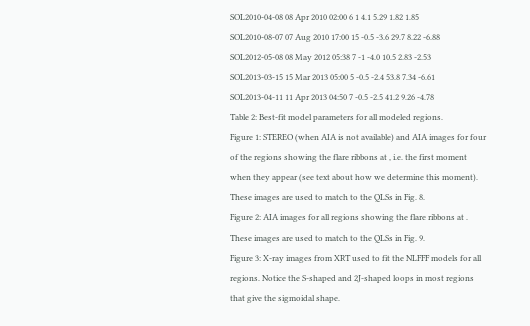SOL2010-04-08 08 Apr 2010 02:00 6 1 4.1 5.29 1.82 1.85
SOL2010-08-07 07 Aug 2010 17:00 15 -0.5 -3.6 29.7 8.22 -6.88
SOL2012-05-08 08 May 2012 05:38 7 -1 -4.0 10.5 2.83 -2.53
SOL2013-03-15 15 Mar 2013 05:00 5 -0.5 -2.4 53.8 7.34 -6.61
SOL2013-04-11 11 Apr 2013 04:50 7 -0.5 -2.5 41.2 9.26 -4.78
Table 2: Best-fit model parameters for all modeled regions.
Figure 1: STEREO (when AIA is not available) and AIA images for four of the regions showing the flare ribbons at , i.e. the first moment when they appear (see text about how we determine this moment). These images are used to match to the QLSs in Fig. 8.
Figure 2: AIA images for all regions showing the flare ribbons at . These images are used to match to the QLSs in Fig. 9.
Figure 3: X-ray images from XRT used to fit the NLFFF models for all regions. Notice the S-shaped and 2J-shaped loops in most regions that give the sigmoidal shape.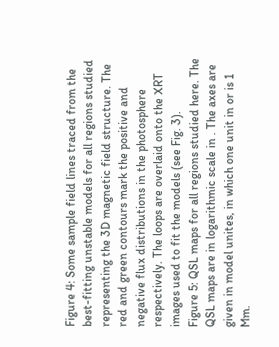Figure 4: Some sample field lines traced from the best-fitting unstable models for all regions studied representing the 3D magnetic field structure. The red and green contours mark the positive and negative flux distributions in the photosphere respectively. The loops are overlaid onto the XRT images used to fit the models (see Fig. 3).
Figure 5: QSL maps for all regions studied here. The QSL maps are in logarithmic scale in . The axes are given in model unites, in which one unit in or is 1 Mm.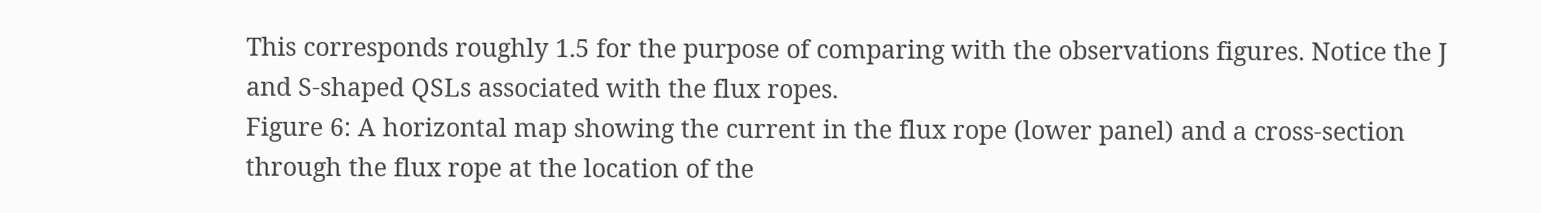This corresponds roughly 1.5 for the purpose of comparing with the observations figures. Notice the J and S-shaped QSLs associated with the flux ropes.
Figure 6: A horizontal map showing the current in the flux rope (lower panel) and a cross-section through the flux rope at the location of the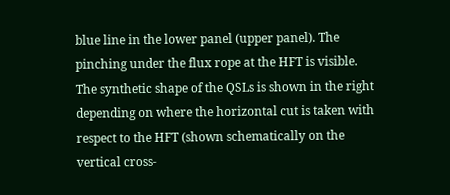blue line in the lower panel (upper panel). The pinching under the flux rope at the HFT is visible. The synthetic shape of the QSLs is shown in the right depending on where the horizontal cut is taken with respect to the HFT (shown schematically on the vertical cross-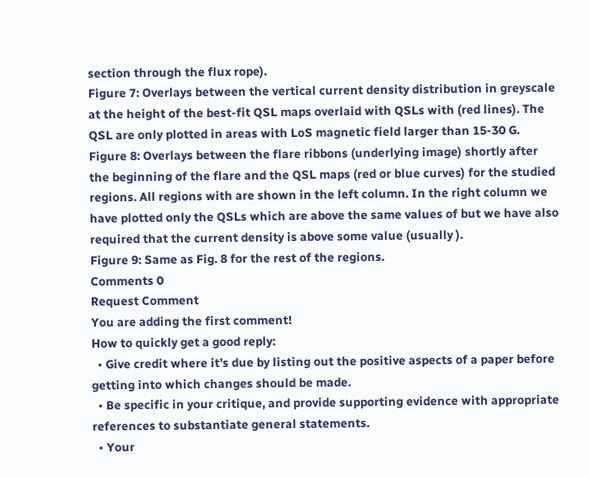section through the flux rope).
Figure 7: Overlays between the vertical current density distribution in greyscale at the height of the best-fit QSL maps overlaid with QSLs with (red lines). The QSL are only plotted in areas with LoS magnetic field larger than 15-30 G.
Figure 8: Overlays between the flare ribbons (underlying image) shortly after the beginning of the flare and the QSL maps (red or blue curves) for the studied regions. All regions with are shown in the left column. In the right column we have plotted only the QSLs which are above the same values of but we have also required that the current density is above some value (usually ).
Figure 9: Same as Fig. 8 for the rest of the regions.
Comments 0
Request Comment
You are adding the first comment!
How to quickly get a good reply:
  • Give credit where it’s due by listing out the positive aspects of a paper before getting into which changes should be made.
  • Be specific in your critique, and provide supporting evidence with appropriate references to substantiate general statements.
  • Your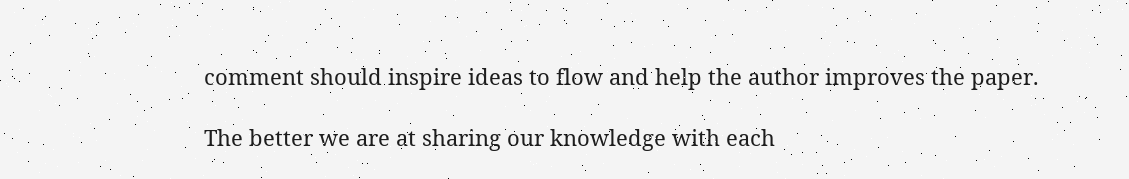comment should inspire ideas to flow and help the author improves the paper.

The better we are at sharing our knowledge with each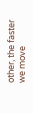other, the faster we move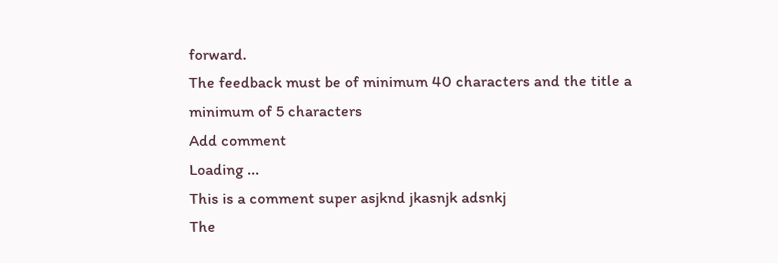forward.
The feedback must be of minimum 40 characters and the title a minimum of 5 characters
Add comment
Loading ...
This is a comment super asjknd jkasnjk adsnkj
The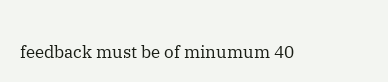feedback must be of minumum 40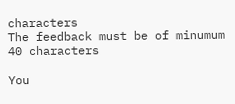characters
The feedback must be of minumum 40 characters

You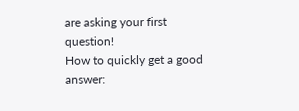are asking your first question!
How to quickly get a good answer: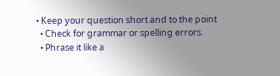• Keep your question short and to the point
  • Check for grammar or spelling errors.
  • Phrase it like a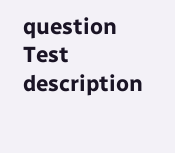question
Test description